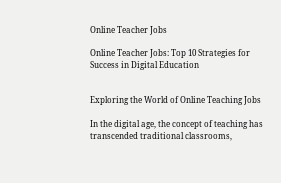Online Teacher Jobs

Online Teacher Jobs: Top 10 Strategies for Success in Digital Education


Exploring the World of Online Teaching Jobs

In the digital age, the concept of teaching has transcended traditional classrooms,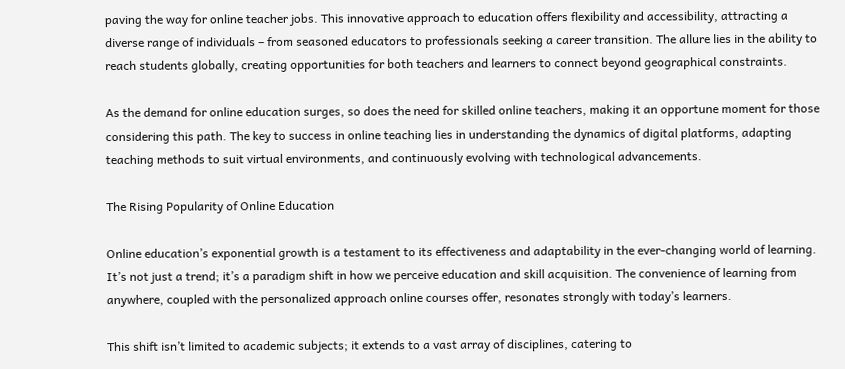paving the way for online teacher jobs. This innovative approach to education offers flexibility and accessibility, attracting a diverse range of individuals – from seasoned educators to professionals seeking a career transition. The allure lies in the ability to reach students globally, creating opportunities for both teachers and learners to connect beyond geographical constraints.

As the demand for online education surges, so does the need for skilled online teachers, making it an opportune moment for those considering this path. The key to success in online teaching lies in understanding the dynamics of digital platforms, adapting teaching methods to suit virtual environments, and continuously evolving with technological advancements.

The Rising Popularity of Online Education

Online education’s exponential growth is a testament to its effectiveness and adaptability in the ever-changing world of learning. It’s not just a trend; it’s a paradigm shift in how we perceive education and skill acquisition. The convenience of learning from anywhere, coupled with the personalized approach online courses offer, resonates strongly with today’s learners.

This shift isn’t limited to academic subjects; it extends to a vast array of disciplines, catering to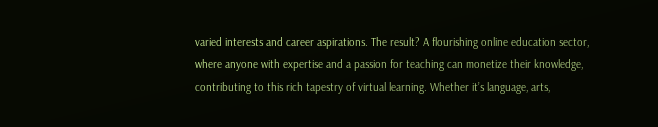varied interests and career aspirations. The result? A flourishing online education sector, where anyone with expertise and a passion for teaching can monetize their knowledge, contributing to this rich tapestry of virtual learning. Whether it’s language, arts,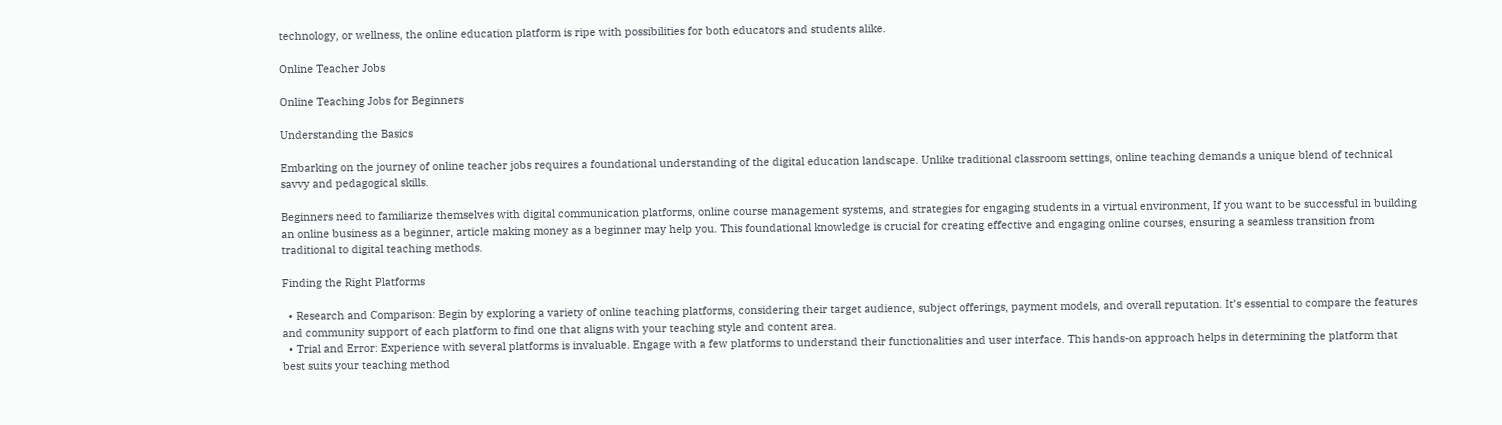technology, or wellness, the online education platform is ripe with possibilities for both educators and students alike.

Online Teacher Jobs

Online Teaching Jobs for Beginners

Understanding the Basics

Embarking on the journey of online teacher jobs requires a foundational understanding of the digital education landscape. Unlike traditional classroom settings, online teaching demands a unique blend of technical savvy and pedagogical skills.

Beginners need to familiarize themselves with digital communication platforms, online course management systems, and strategies for engaging students in a virtual environment, If you want to be successful in building an online business as a beginner, article making money as a beginner may help you. This foundational knowledge is crucial for creating effective and engaging online courses, ensuring a seamless transition from traditional to digital teaching methods.

Finding the Right Platforms

  • Research and Comparison: Begin by exploring a variety of online teaching platforms, considering their target audience, subject offerings, payment models, and overall reputation. It’s essential to compare the features and community support of each platform to find one that aligns with your teaching style and content area.
  • Trial and Error: Experience with several platforms is invaluable. Engage with a few platforms to understand their functionalities and user interface. This hands-on approach helps in determining the platform that best suits your teaching method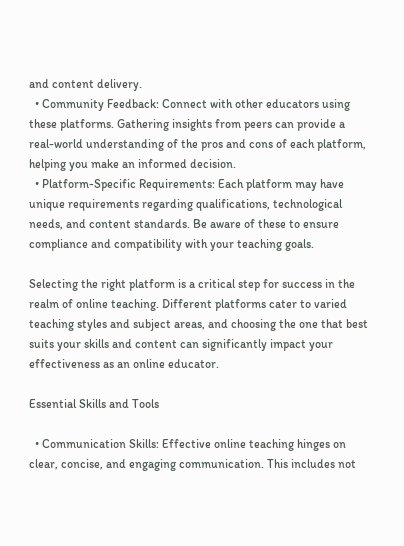and content delivery.
  • Community Feedback: Connect with other educators using these platforms. Gathering insights from peers can provide a real-world understanding of the pros and cons of each platform, helping you make an informed decision.
  • Platform-Specific Requirements: Each platform may have unique requirements regarding qualifications, technological needs, and content standards. Be aware of these to ensure compliance and compatibility with your teaching goals.

Selecting the right platform is a critical step for success in the realm of online teaching. Different platforms cater to varied teaching styles and subject areas, and choosing the one that best suits your skills and content can significantly impact your effectiveness as an online educator.

Essential Skills and Tools

  • Communication Skills: Effective online teaching hinges on clear, concise, and engaging communication. This includes not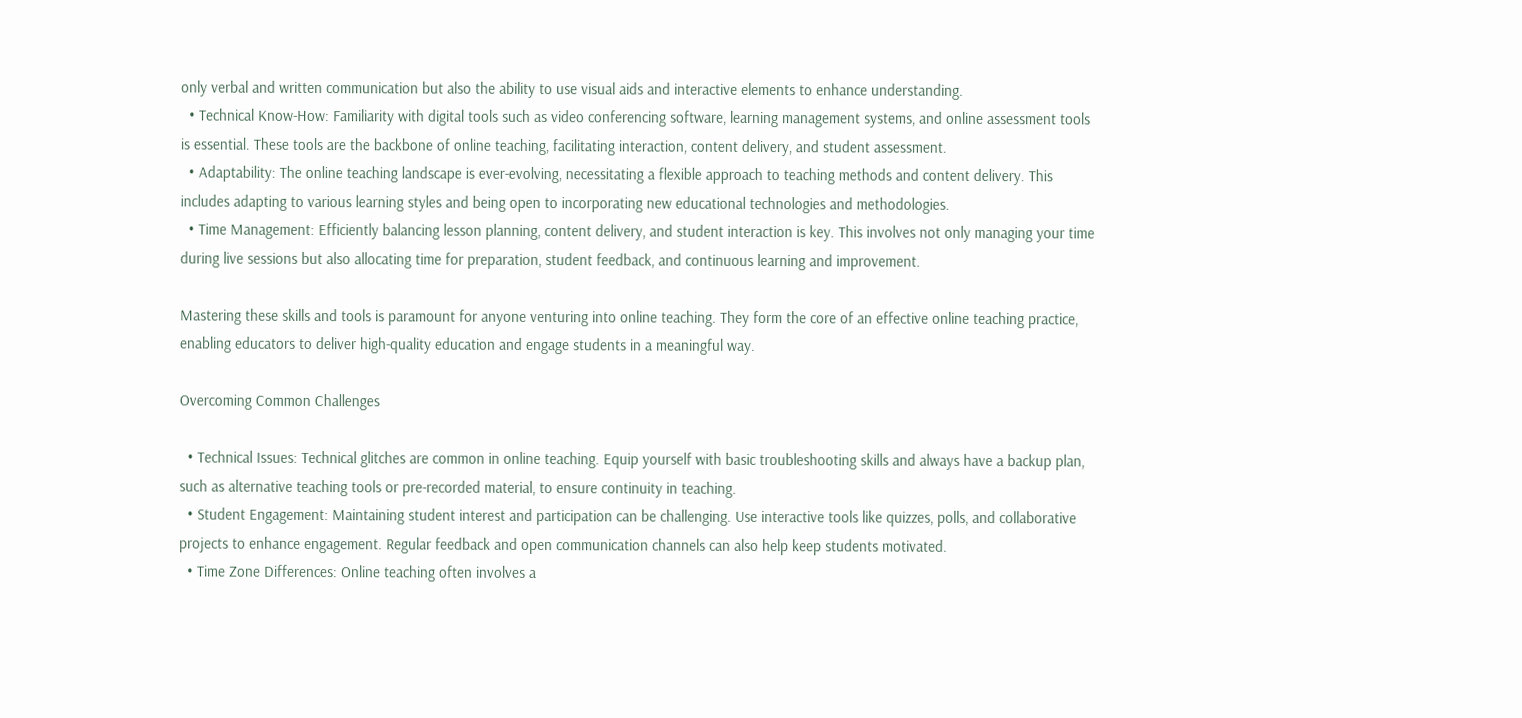only verbal and written communication but also the ability to use visual aids and interactive elements to enhance understanding.
  • Technical Know-How: Familiarity with digital tools such as video conferencing software, learning management systems, and online assessment tools is essential. These tools are the backbone of online teaching, facilitating interaction, content delivery, and student assessment.
  • Adaptability: The online teaching landscape is ever-evolving, necessitating a flexible approach to teaching methods and content delivery. This includes adapting to various learning styles and being open to incorporating new educational technologies and methodologies.
  • Time Management: Efficiently balancing lesson planning, content delivery, and student interaction is key. This involves not only managing your time during live sessions but also allocating time for preparation, student feedback, and continuous learning and improvement.

Mastering these skills and tools is paramount for anyone venturing into online teaching. They form the core of an effective online teaching practice, enabling educators to deliver high-quality education and engage students in a meaningful way.

Overcoming Common Challenges

  • Technical Issues: Technical glitches are common in online teaching. Equip yourself with basic troubleshooting skills and always have a backup plan, such as alternative teaching tools or pre-recorded material, to ensure continuity in teaching.
  • Student Engagement: Maintaining student interest and participation can be challenging. Use interactive tools like quizzes, polls, and collaborative projects to enhance engagement. Regular feedback and open communication channels can also help keep students motivated.
  • Time Zone Differences: Online teaching often involves a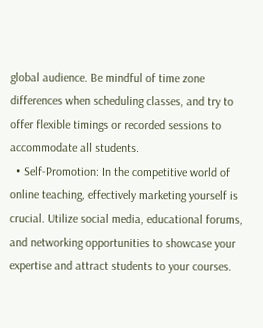global audience. Be mindful of time zone differences when scheduling classes, and try to offer flexible timings or recorded sessions to accommodate all students.
  • Self-Promotion: In the competitive world of online teaching, effectively marketing yourself is crucial. Utilize social media, educational forums, and networking opportunities to showcase your expertise and attract students to your courses.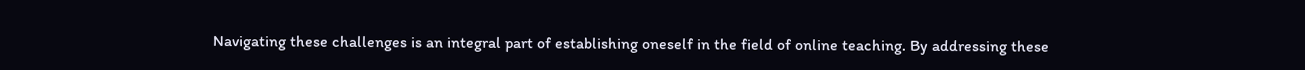Navigating these challenges is an integral part of establishing oneself in the field of online teaching. By addressing these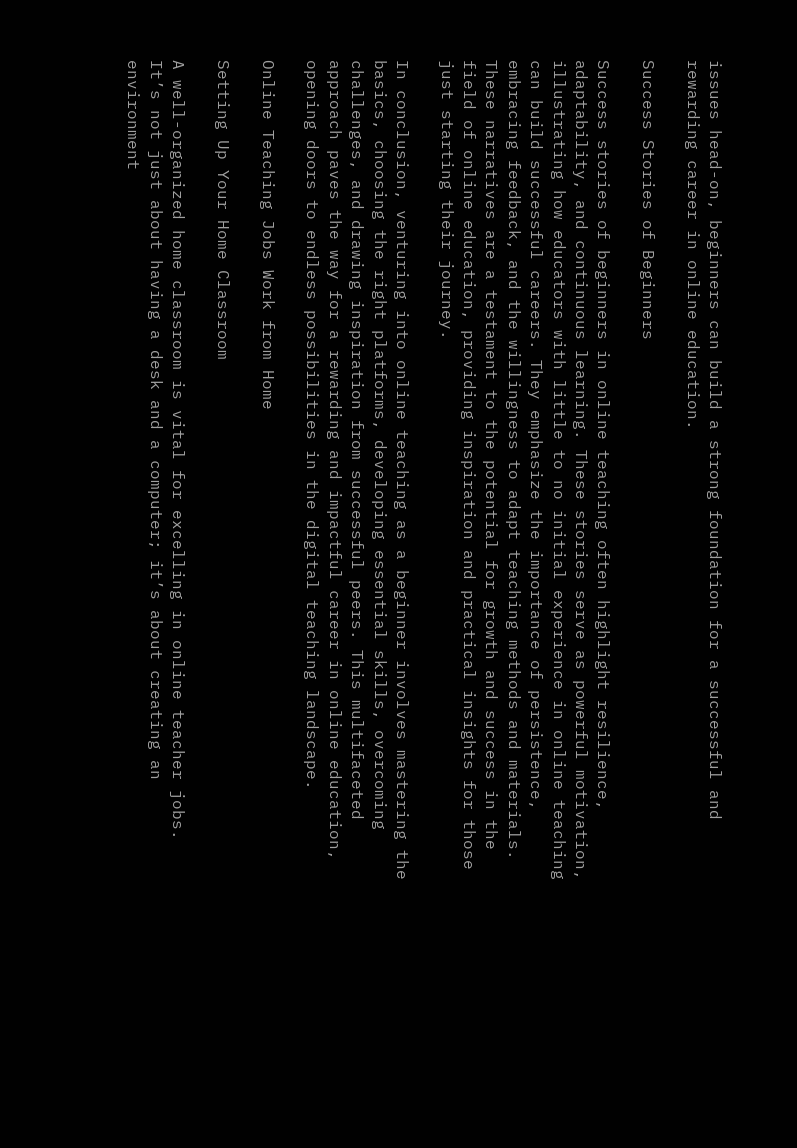issues head-on, beginners can build a strong foundation for a successful and rewarding career in online education.

Success Stories of Beginners

Success stories of beginners in online teaching often highlight resilience, adaptability, and continuous learning. These stories serve as powerful motivation, illustrating how educators with little to no initial experience in online teaching can build successful careers. They emphasize the importance of persistence, embracing feedback, and the willingness to adapt teaching methods and materials. These narratives are a testament to the potential for growth and success in the field of online education, providing inspiration and practical insights for those just starting their journey.

In conclusion, venturing into online teaching as a beginner involves mastering the basics, choosing the right platforms, developing essential skills, overcoming challenges, and drawing inspiration from successful peers. This multifaceted approach paves the way for a rewarding and impactful career in online education, opening doors to endless possibilities in the digital teaching landscape.

Online Teaching Jobs Work from Home

Setting Up Your Home Classroom

A well-organized home classroom is vital for excelling in online teacher jobs. It’s not just about having a desk and a computer; it’s about creating an environment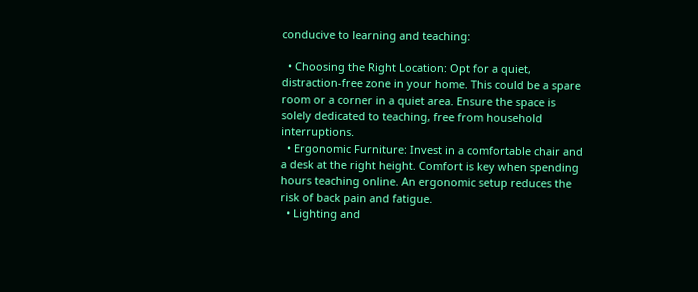conducive to learning and teaching:

  • Choosing the Right Location: Opt for a quiet, distraction-free zone in your home. This could be a spare room or a corner in a quiet area. Ensure the space is solely dedicated to teaching, free from household interruptions.
  • Ergonomic Furniture: Invest in a comfortable chair and a desk at the right height. Comfort is key when spending hours teaching online. An ergonomic setup reduces the risk of back pain and fatigue.
  • Lighting and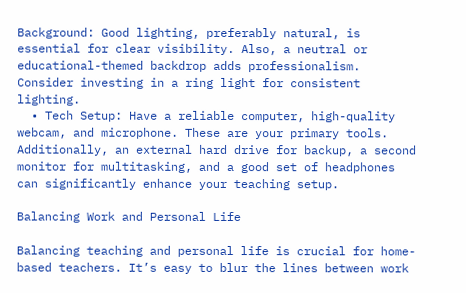Background: Good lighting, preferably natural, is essential for clear visibility. Also, a neutral or educational-themed backdrop adds professionalism. Consider investing in a ring light for consistent lighting.
  • Tech Setup: Have a reliable computer, high-quality webcam, and microphone. These are your primary tools. Additionally, an external hard drive for backup, a second monitor for multitasking, and a good set of headphones can significantly enhance your teaching setup.

Balancing Work and Personal Life

Balancing teaching and personal life is crucial for home-based teachers. It’s easy to blur the lines between work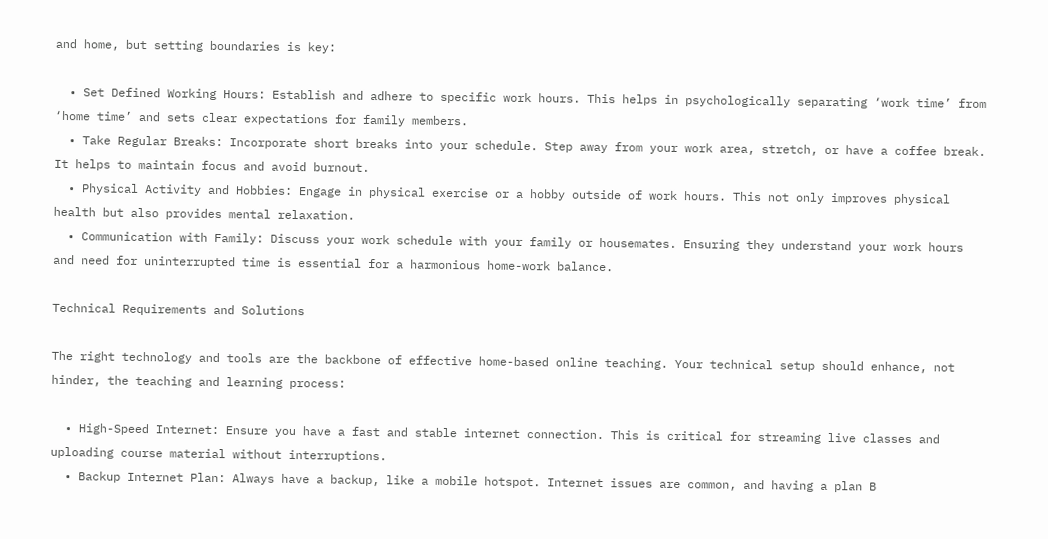and home, but setting boundaries is key:

  • Set Defined Working Hours: Establish and adhere to specific work hours. This helps in psychologically separating ‘work time’ from ‘home time’ and sets clear expectations for family members.
  • Take Regular Breaks: Incorporate short breaks into your schedule. Step away from your work area, stretch, or have a coffee break. It helps to maintain focus and avoid burnout.
  • Physical Activity and Hobbies: Engage in physical exercise or a hobby outside of work hours. This not only improves physical health but also provides mental relaxation.
  • Communication with Family: Discuss your work schedule with your family or housemates. Ensuring they understand your work hours and need for uninterrupted time is essential for a harmonious home-work balance.

Technical Requirements and Solutions

The right technology and tools are the backbone of effective home-based online teaching. Your technical setup should enhance, not hinder, the teaching and learning process:

  • High-Speed Internet: Ensure you have a fast and stable internet connection. This is critical for streaming live classes and uploading course material without interruptions.
  • Backup Internet Plan: Always have a backup, like a mobile hotspot. Internet issues are common, and having a plan B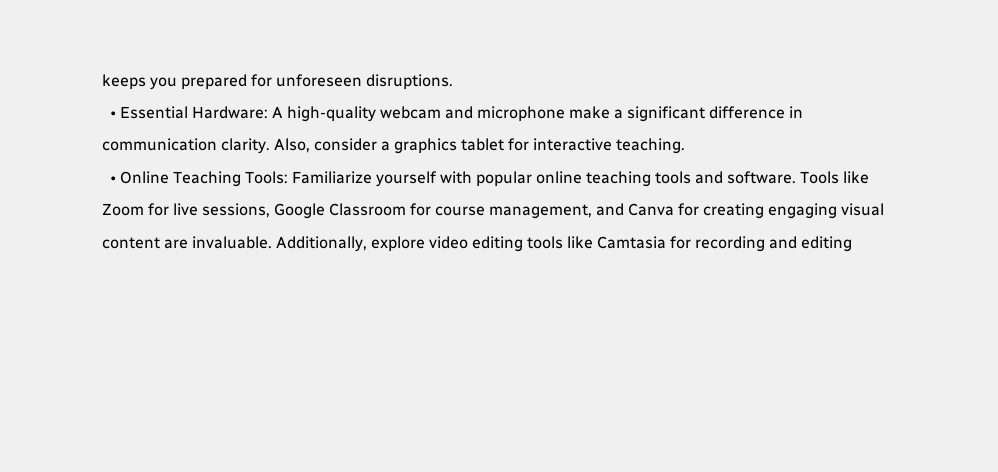keeps you prepared for unforeseen disruptions.
  • Essential Hardware: A high-quality webcam and microphone make a significant difference in communication clarity. Also, consider a graphics tablet for interactive teaching.
  • Online Teaching Tools: Familiarize yourself with popular online teaching tools and software. Tools like Zoom for live sessions, Google Classroom for course management, and Canva for creating engaging visual content are invaluable. Additionally, explore video editing tools like Camtasia for recording and editing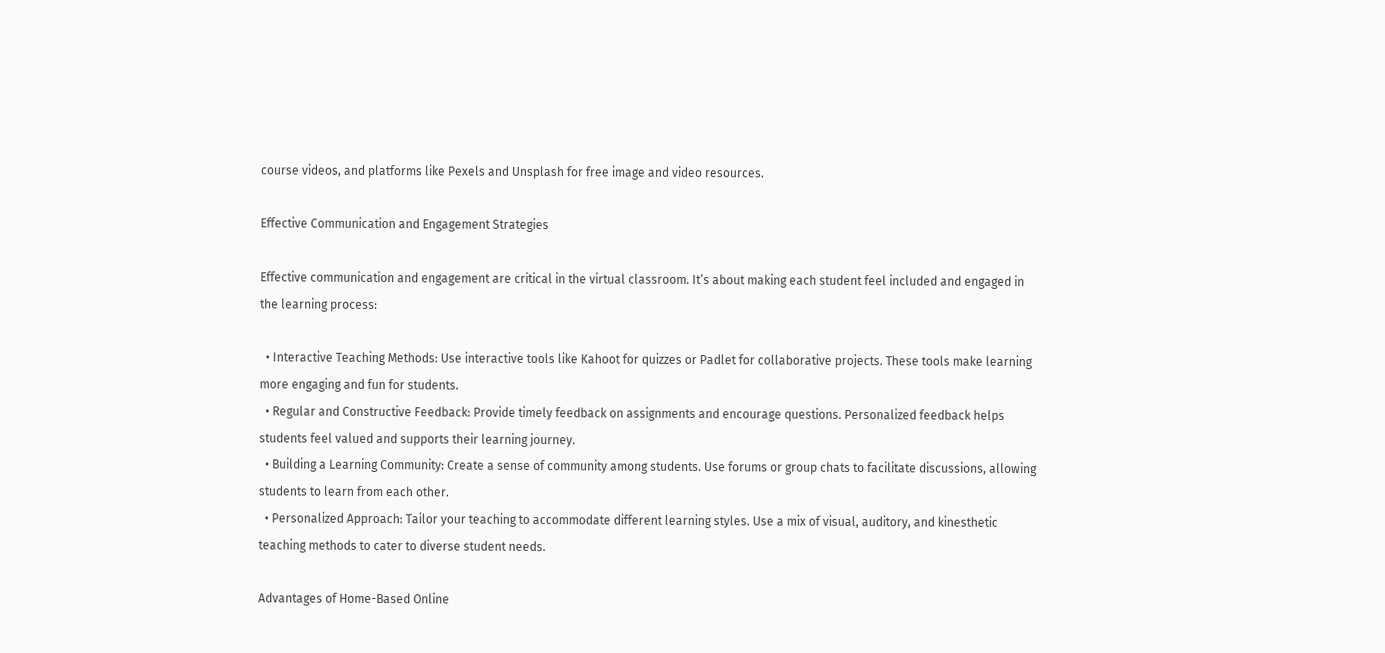course videos, and platforms like Pexels and Unsplash for free image and video resources.

Effective Communication and Engagement Strategies

Effective communication and engagement are critical in the virtual classroom. It’s about making each student feel included and engaged in the learning process:

  • Interactive Teaching Methods: Use interactive tools like Kahoot for quizzes or Padlet for collaborative projects. These tools make learning more engaging and fun for students.
  • Regular and Constructive Feedback: Provide timely feedback on assignments and encourage questions. Personalized feedback helps students feel valued and supports their learning journey.
  • Building a Learning Community: Create a sense of community among students. Use forums or group chats to facilitate discussions, allowing students to learn from each other.
  • Personalized Approach: Tailor your teaching to accommodate different learning styles. Use a mix of visual, auditory, and kinesthetic teaching methods to cater to diverse student needs.

Advantages of Home-Based Online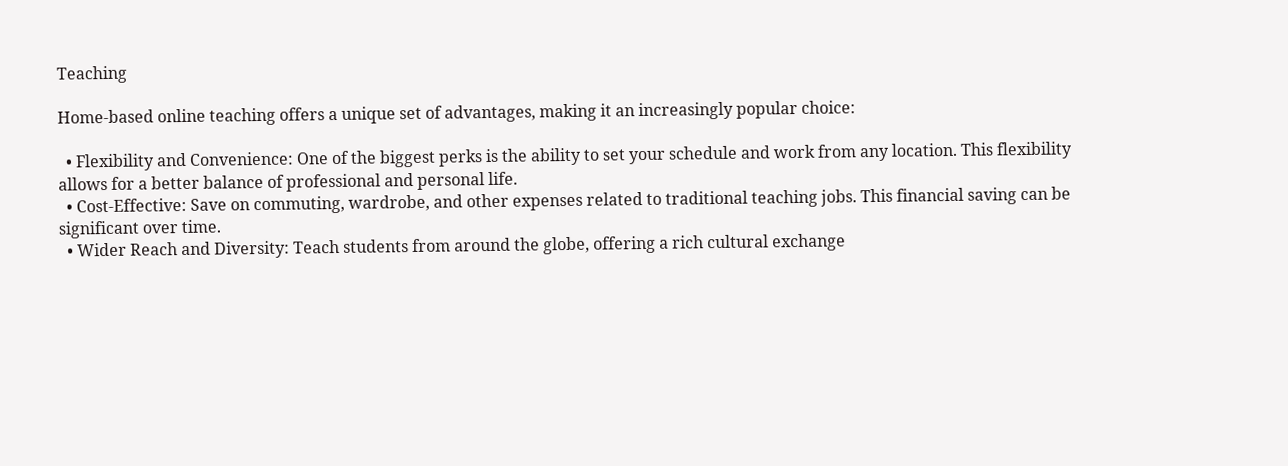Teaching

Home-based online teaching offers a unique set of advantages, making it an increasingly popular choice:

  • Flexibility and Convenience: One of the biggest perks is the ability to set your schedule and work from any location. This flexibility allows for a better balance of professional and personal life.
  • Cost-Effective: Save on commuting, wardrobe, and other expenses related to traditional teaching jobs. This financial saving can be significant over time.
  • Wider Reach and Diversity: Teach students from around the globe, offering a rich cultural exchange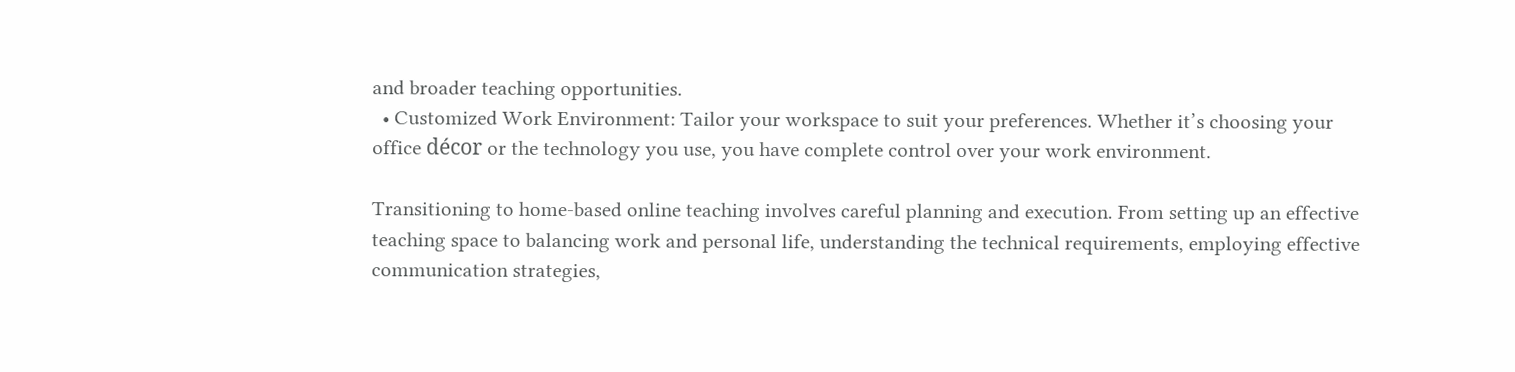and broader teaching opportunities.
  • Customized Work Environment: Tailor your workspace to suit your preferences. Whether it’s choosing your office décor or the technology you use, you have complete control over your work environment.

Transitioning to home-based online teaching involves careful planning and execution. From setting up an effective teaching space to balancing work and personal life, understanding the technical requirements, employing effective communication strategies,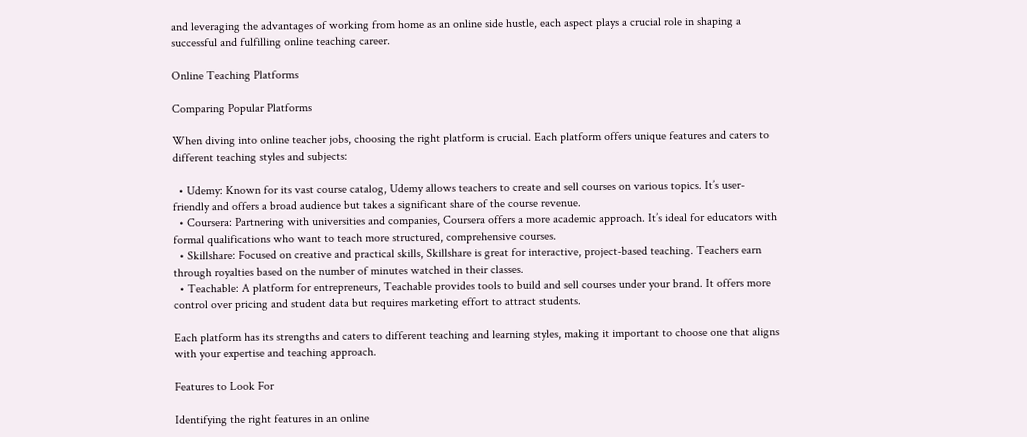and leveraging the advantages of working from home as an online side hustle, each aspect plays a crucial role in shaping a successful and fulfilling online teaching career.

Online Teaching Platforms

Comparing Popular Platforms

When diving into online teacher jobs, choosing the right platform is crucial. Each platform offers unique features and caters to different teaching styles and subjects:

  • Udemy: Known for its vast course catalog, Udemy allows teachers to create and sell courses on various topics. It’s user-friendly and offers a broad audience but takes a significant share of the course revenue.
  • Coursera: Partnering with universities and companies, Coursera offers a more academic approach. It’s ideal for educators with formal qualifications who want to teach more structured, comprehensive courses.
  • Skillshare: Focused on creative and practical skills, Skillshare is great for interactive, project-based teaching. Teachers earn through royalties based on the number of minutes watched in their classes.
  • Teachable: A platform for entrepreneurs, Teachable provides tools to build and sell courses under your brand. It offers more control over pricing and student data but requires marketing effort to attract students.

Each platform has its strengths and caters to different teaching and learning styles, making it important to choose one that aligns with your expertise and teaching approach.

Features to Look For

Identifying the right features in an online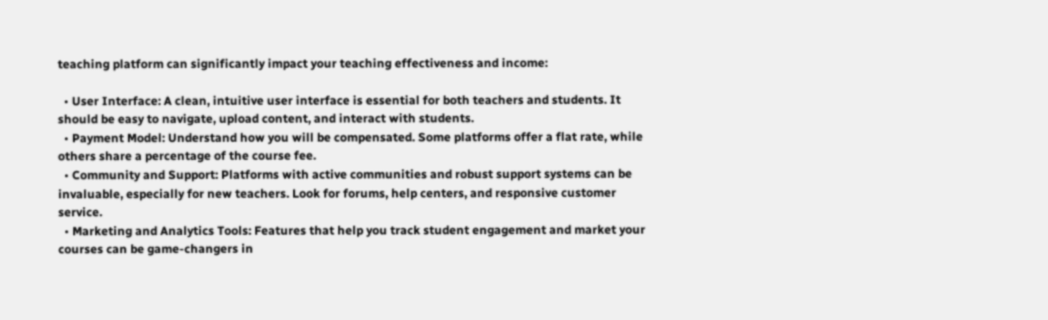teaching platform can significantly impact your teaching effectiveness and income:

  • User Interface: A clean, intuitive user interface is essential for both teachers and students. It should be easy to navigate, upload content, and interact with students.
  • Payment Model: Understand how you will be compensated. Some platforms offer a flat rate, while others share a percentage of the course fee.
  • Community and Support: Platforms with active communities and robust support systems can be invaluable, especially for new teachers. Look for forums, help centers, and responsive customer service.
  • Marketing and Analytics Tools: Features that help you track student engagement and market your courses can be game-changers in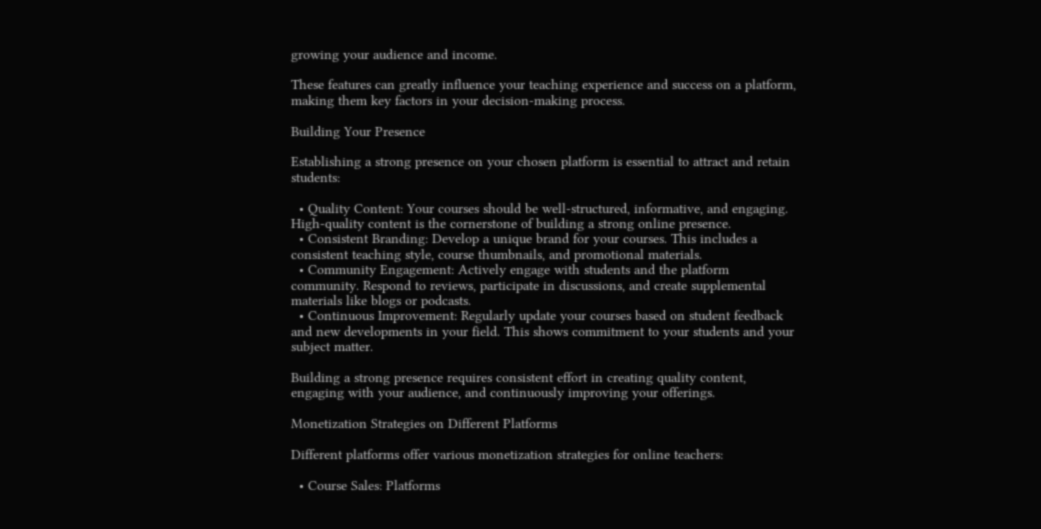growing your audience and income.

These features can greatly influence your teaching experience and success on a platform, making them key factors in your decision-making process.

Building Your Presence

Establishing a strong presence on your chosen platform is essential to attract and retain students:

  • Quality Content: Your courses should be well-structured, informative, and engaging. High-quality content is the cornerstone of building a strong online presence.
  • Consistent Branding: Develop a unique brand for your courses. This includes a consistent teaching style, course thumbnails, and promotional materials.
  • Community Engagement: Actively engage with students and the platform community. Respond to reviews, participate in discussions, and create supplemental materials like blogs or podcasts.
  • Continuous Improvement: Regularly update your courses based on student feedback and new developments in your field. This shows commitment to your students and your subject matter.

Building a strong presence requires consistent effort in creating quality content, engaging with your audience, and continuously improving your offerings.

Monetization Strategies on Different Platforms

Different platforms offer various monetization strategies for online teachers:

  • Course Sales: Platforms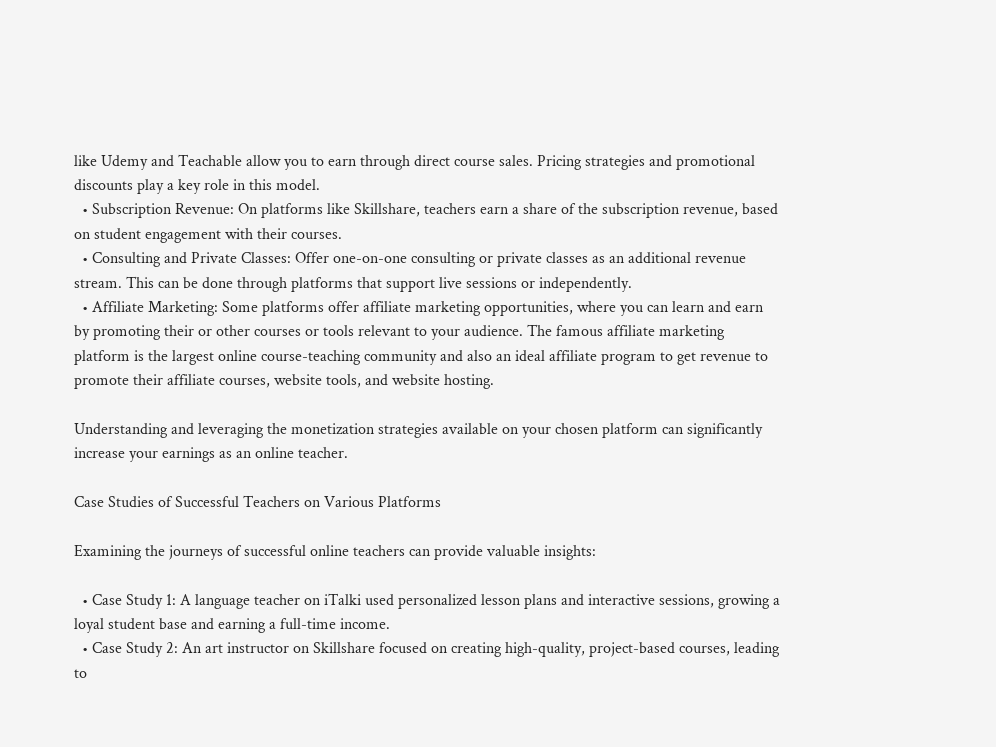like Udemy and Teachable allow you to earn through direct course sales. Pricing strategies and promotional discounts play a key role in this model.
  • Subscription Revenue: On platforms like Skillshare, teachers earn a share of the subscription revenue, based on student engagement with their courses.
  • Consulting and Private Classes: Offer one-on-one consulting or private classes as an additional revenue stream. This can be done through platforms that support live sessions or independently.
  • Affiliate Marketing: Some platforms offer affiliate marketing opportunities, where you can learn and earn by promoting their or other courses or tools relevant to your audience. The famous affiliate marketing platform is the largest online course-teaching community and also an ideal affiliate program to get revenue to promote their affiliate courses, website tools, and website hosting.

Understanding and leveraging the monetization strategies available on your chosen platform can significantly increase your earnings as an online teacher.

Case Studies of Successful Teachers on Various Platforms

Examining the journeys of successful online teachers can provide valuable insights:

  • Case Study 1: A language teacher on iTalki used personalized lesson plans and interactive sessions, growing a loyal student base and earning a full-time income.
  • Case Study 2: An art instructor on Skillshare focused on creating high-quality, project-based courses, leading to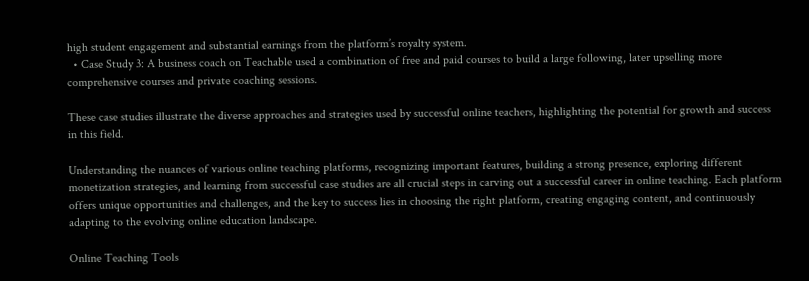high student engagement and substantial earnings from the platform’s royalty system.
  • Case Study 3: A business coach on Teachable used a combination of free and paid courses to build a large following, later upselling more comprehensive courses and private coaching sessions.

These case studies illustrate the diverse approaches and strategies used by successful online teachers, highlighting the potential for growth and success in this field.

Understanding the nuances of various online teaching platforms, recognizing important features, building a strong presence, exploring different monetization strategies, and learning from successful case studies are all crucial steps in carving out a successful career in online teaching. Each platform offers unique opportunities and challenges, and the key to success lies in choosing the right platform, creating engaging content, and continuously adapting to the evolving online education landscape.

Online Teaching Tools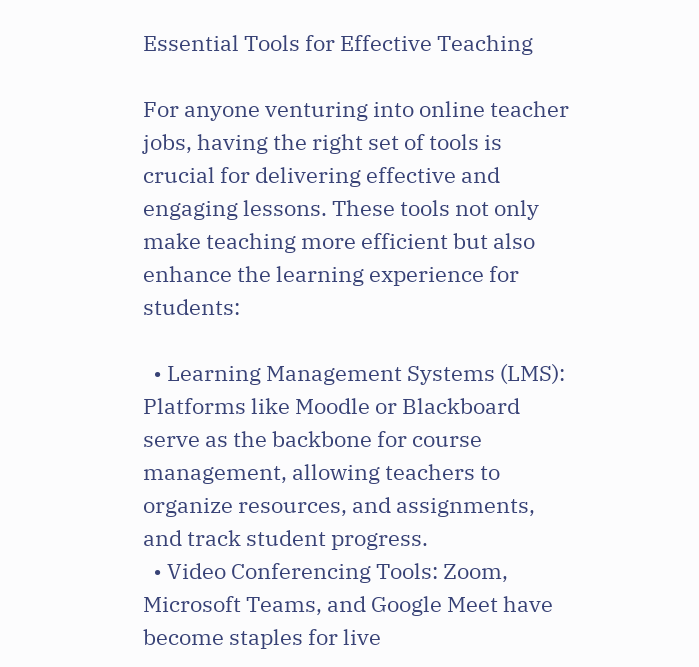Essential Tools for Effective Teaching

For anyone venturing into online teacher jobs, having the right set of tools is crucial for delivering effective and engaging lessons. These tools not only make teaching more efficient but also enhance the learning experience for students:

  • Learning Management Systems (LMS): Platforms like Moodle or Blackboard serve as the backbone for course management, allowing teachers to organize resources, and assignments, and track student progress.
  • Video Conferencing Tools: Zoom, Microsoft Teams, and Google Meet have become staples for live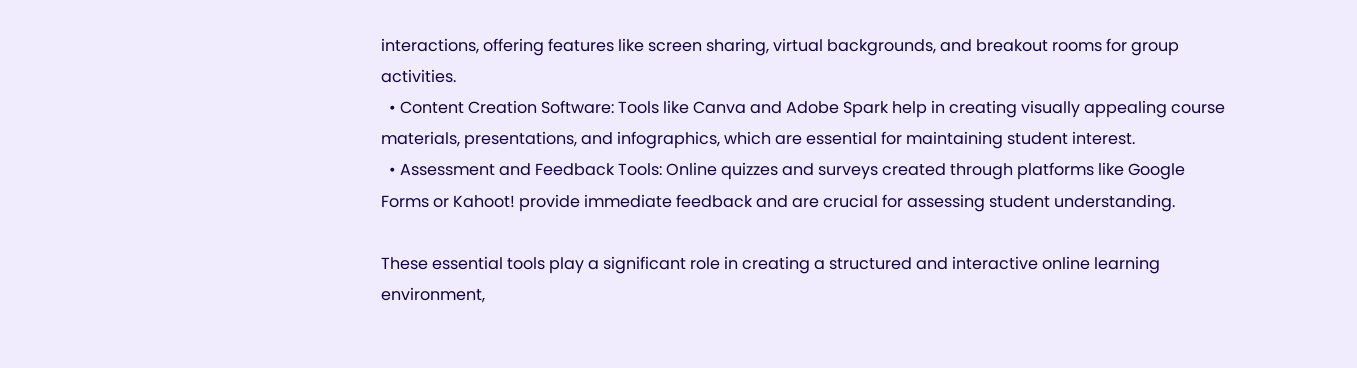interactions, offering features like screen sharing, virtual backgrounds, and breakout rooms for group activities.
  • Content Creation Software: Tools like Canva and Adobe Spark help in creating visually appealing course materials, presentations, and infographics, which are essential for maintaining student interest.
  • Assessment and Feedback Tools: Online quizzes and surveys created through platforms like Google Forms or Kahoot! provide immediate feedback and are crucial for assessing student understanding.

These essential tools play a significant role in creating a structured and interactive online learning environment,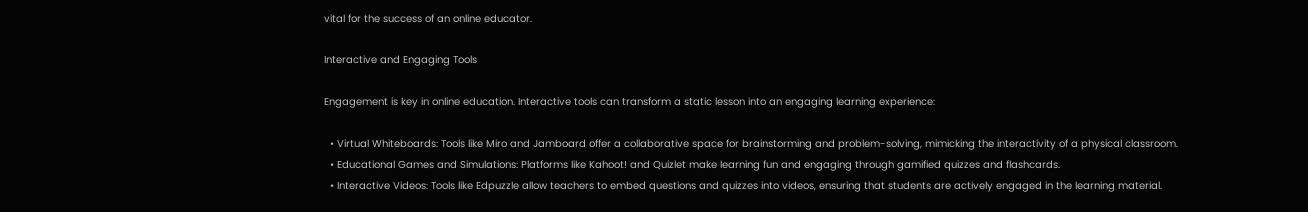vital for the success of an online educator.

Interactive and Engaging Tools

Engagement is key in online education. Interactive tools can transform a static lesson into an engaging learning experience:

  • Virtual Whiteboards: Tools like Miro and Jamboard offer a collaborative space for brainstorming and problem-solving, mimicking the interactivity of a physical classroom.
  • Educational Games and Simulations: Platforms like Kahoot! and Quizlet make learning fun and engaging through gamified quizzes and flashcards.
  • Interactive Videos: Tools like Edpuzzle allow teachers to embed questions and quizzes into videos, ensuring that students are actively engaged in the learning material.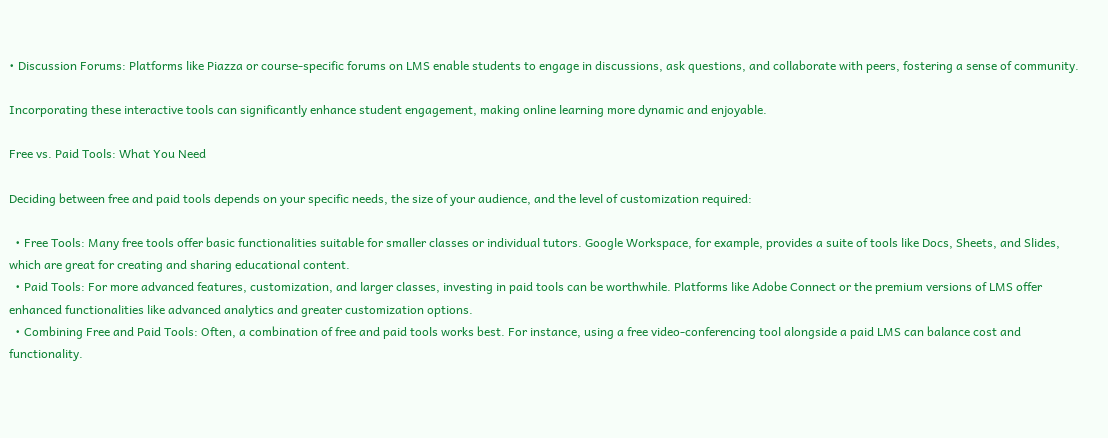• Discussion Forums: Platforms like Piazza or course-specific forums on LMS enable students to engage in discussions, ask questions, and collaborate with peers, fostering a sense of community.

Incorporating these interactive tools can significantly enhance student engagement, making online learning more dynamic and enjoyable.

Free vs. Paid Tools: What You Need

Deciding between free and paid tools depends on your specific needs, the size of your audience, and the level of customization required:

  • Free Tools: Many free tools offer basic functionalities suitable for smaller classes or individual tutors. Google Workspace, for example, provides a suite of tools like Docs, Sheets, and Slides, which are great for creating and sharing educational content.
  • Paid Tools: For more advanced features, customization, and larger classes, investing in paid tools can be worthwhile. Platforms like Adobe Connect or the premium versions of LMS offer enhanced functionalities like advanced analytics and greater customization options.
  • Combining Free and Paid Tools: Often, a combination of free and paid tools works best. For instance, using a free video-conferencing tool alongside a paid LMS can balance cost and functionality.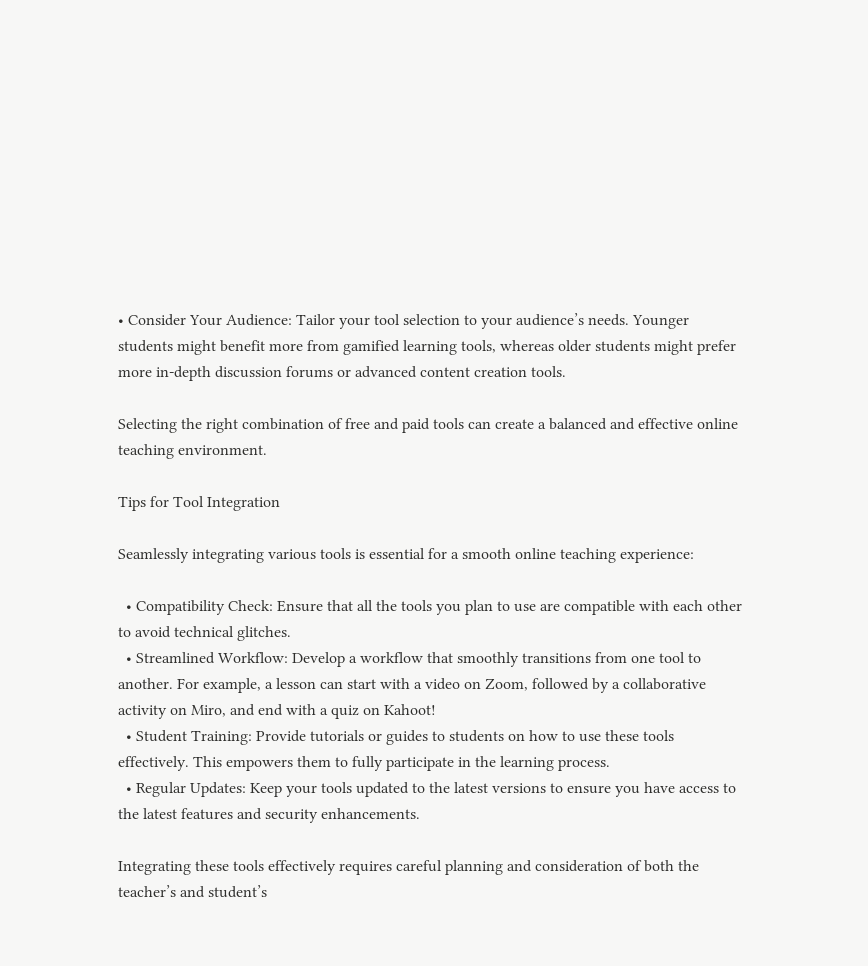• Consider Your Audience: Tailor your tool selection to your audience’s needs. Younger students might benefit more from gamified learning tools, whereas older students might prefer more in-depth discussion forums or advanced content creation tools.

Selecting the right combination of free and paid tools can create a balanced and effective online teaching environment.

Tips for Tool Integration

Seamlessly integrating various tools is essential for a smooth online teaching experience:

  • Compatibility Check: Ensure that all the tools you plan to use are compatible with each other to avoid technical glitches.
  • Streamlined Workflow: Develop a workflow that smoothly transitions from one tool to another. For example, a lesson can start with a video on Zoom, followed by a collaborative activity on Miro, and end with a quiz on Kahoot!
  • Student Training: Provide tutorials or guides to students on how to use these tools effectively. This empowers them to fully participate in the learning process.
  • Regular Updates: Keep your tools updated to the latest versions to ensure you have access to the latest features and security enhancements.

Integrating these tools effectively requires careful planning and consideration of both the teacher’s and student’s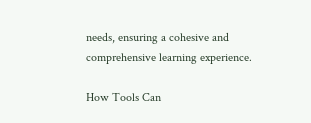needs, ensuring a cohesive and comprehensive learning experience.

How Tools Can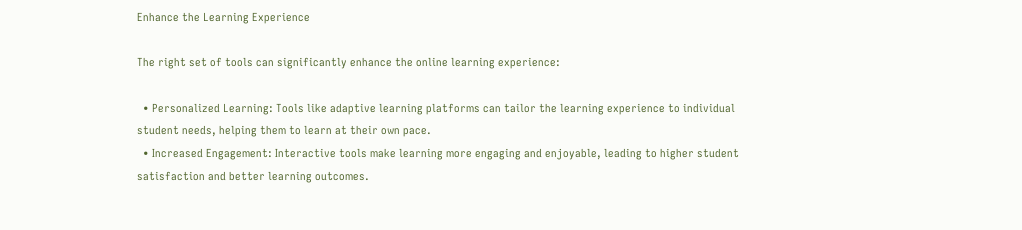Enhance the Learning Experience

The right set of tools can significantly enhance the online learning experience:

  • Personalized Learning: Tools like adaptive learning platforms can tailor the learning experience to individual student needs, helping them to learn at their own pace.
  • Increased Engagement: Interactive tools make learning more engaging and enjoyable, leading to higher student satisfaction and better learning outcomes.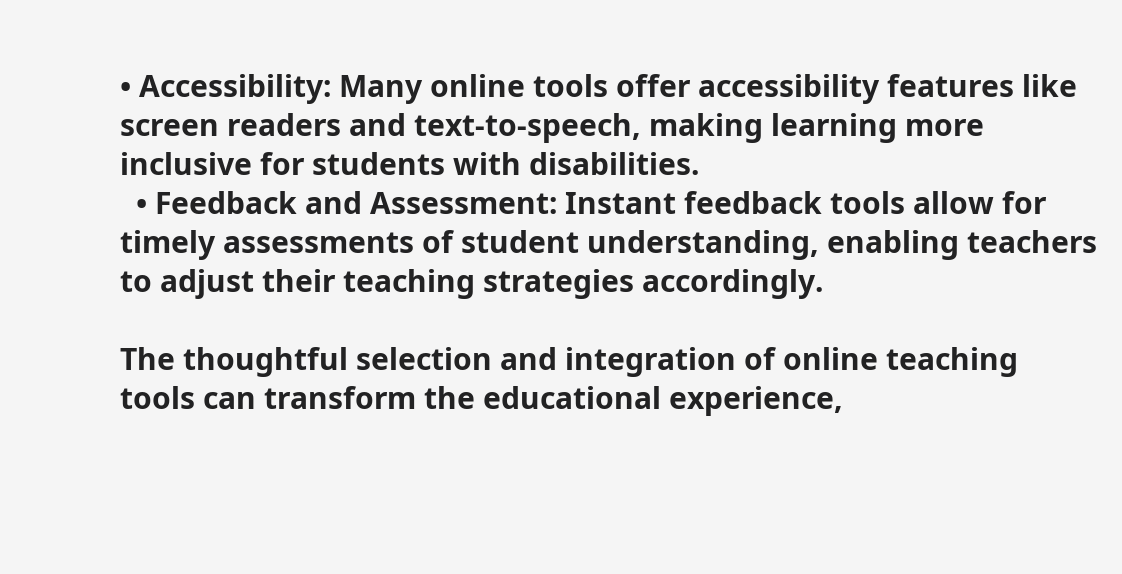• Accessibility: Many online tools offer accessibility features like screen readers and text-to-speech, making learning more inclusive for students with disabilities.
  • Feedback and Assessment: Instant feedback tools allow for timely assessments of student understanding, enabling teachers to adjust their teaching strategies accordingly.

The thoughtful selection and integration of online teaching tools can transform the educational experience,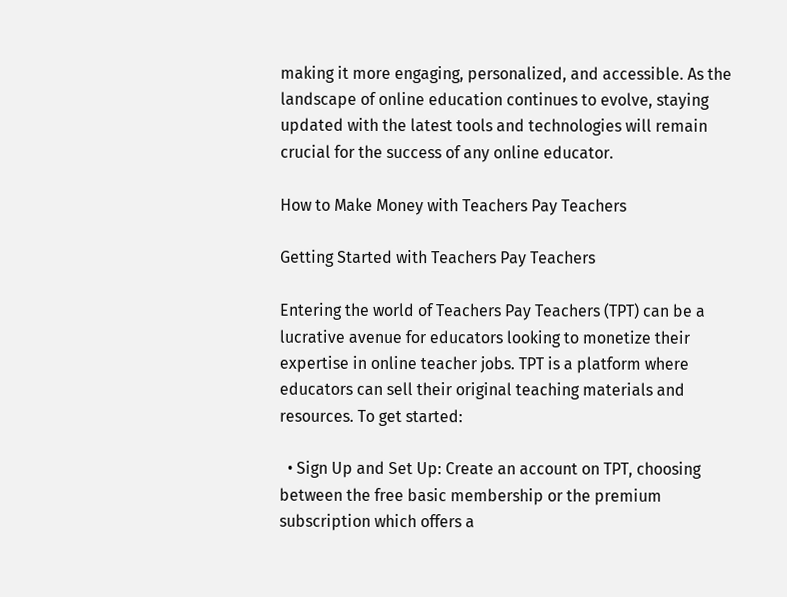making it more engaging, personalized, and accessible. As the landscape of online education continues to evolve, staying updated with the latest tools and technologies will remain crucial for the success of any online educator.

How to Make Money with Teachers Pay Teachers

Getting Started with Teachers Pay Teachers

Entering the world of Teachers Pay Teachers (TPT) can be a lucrative avenue for educators looking to monetize their expertise in online teacher jobs. TPT is a platform where educators can sell their original teaching materials and resources. To get started:

  • Sign Up and Set Up: Create an account on TPT, choosing between the free basic membership or the premium subscription which offers a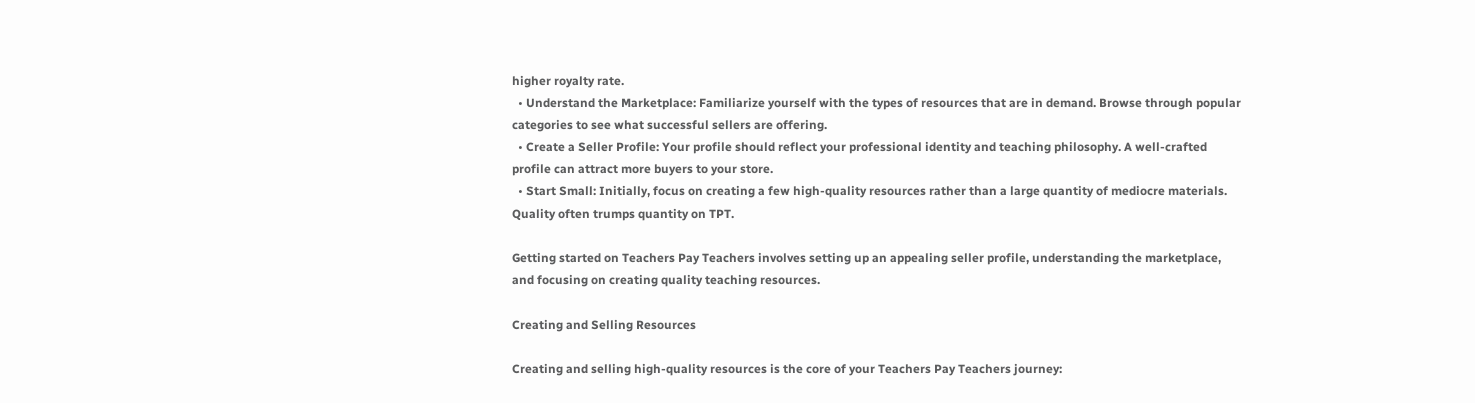higher royalty rate.
  • Understand the Marketplace: Familiarize yourself with the types of resources that are in demand. Browse through popular categories to see what successful sellers are offering.
  • Create a Seller Profile: Your profile should reflect your professional identity and teaching philosophy. A well-crafted profile can attract more buyers to your store.
  • Start Small: Initially, focus on creating a few high-quality resources rather than a large quantity of mediocre materials. Quality often trumps quantity on TPT.

Getting started on Teachers Pay Teachers involves setting up an appealing seller profile, understanding the marketplace, and focusing on creating quality teaching resources.

Creating and Selling Resources

Creating and selling high-quality resources is the core of your Teachers Pay Teachers journey: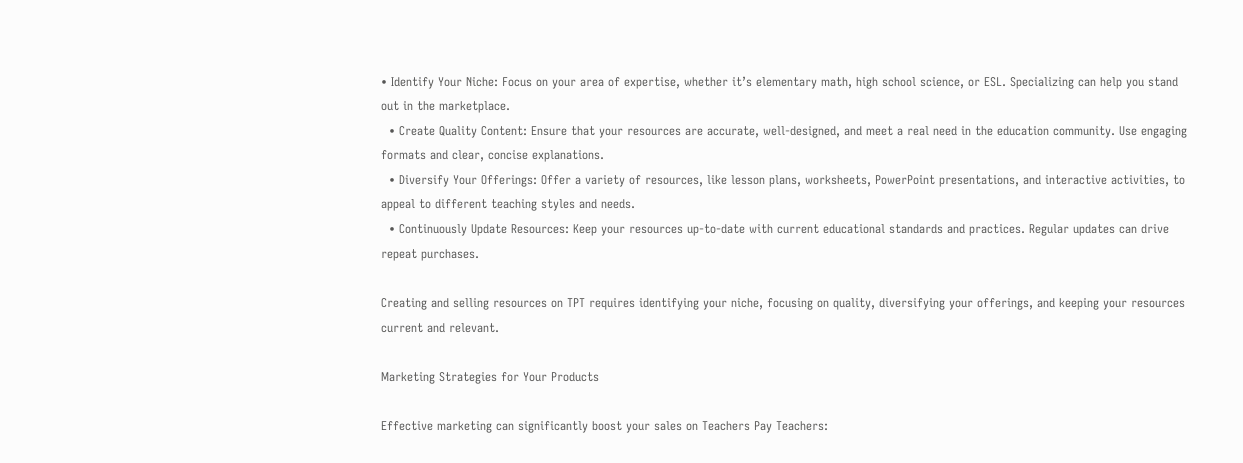• Identify Your Niche: Focus on your area of expertise, whether it’s elementary math, high school science, or ESL. Specializing can help you stand out in the marketplace.
  • Create Quality Content: Ensure that your resources are accurate, well-designed, and meet a real need in the education community. Use engaging formats and clear, concise explanations.
  • Diversify Your Offerings: Offer a variety of resources, like lesson plans, worksheets, PowerPoint presentations, and interactive activities, to appeal to different teaching styles and needs.
  • Continuously Update Resources: Keep your resources up-to-date with current educational standards and practices. Regular updates can drive repeat purchases.

Creating and selling resources on TPT requires identifying your niche, focusing on quality, diversifying your offerings, and keeping your resources current and relevant.

Marketing Strategies for Your Products

Effective marketing can significantly boost your sales on Teachers Pay Teachers: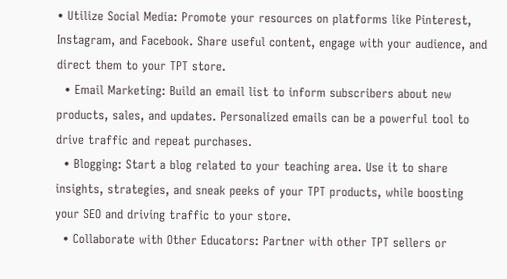• Utilize Social Media: Promote your resources on platforms like Pinterest, Instagram, and Facebook. Share useful content, engage with your audience, and direct them to your TPT store.
  • Email Marketing: Build an email list to inform subscribers about new products, sales, and updates. Personalized emails can be a powerful tool to drive traffic and repeat purchases.
  • Blogging: Start a blog related to your teaching area. Use it to share insights, strategies, and sneak peeks of your TPT products, while boosting your SEO and driving traffic to your store.
  • Collaborate with Other Educators: Partner with other TPT sellers or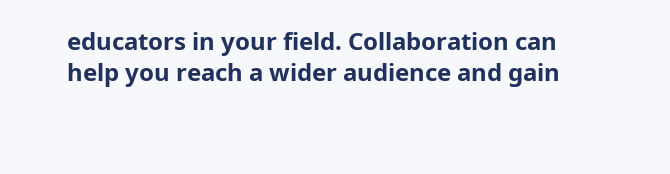educators in your field. Collaboration can help you reach a wider audience and gain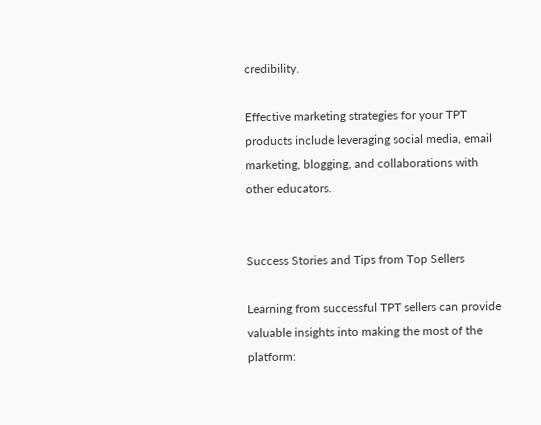credibility.

Effective marketing strategies for your TPT products include leveraging social media, email marketing, blogging, and collaborations with other educators.


Success Stories and Tips from Top Sellers

Learning from successful TPT sellers can provide valuable insights into making the most of the platform: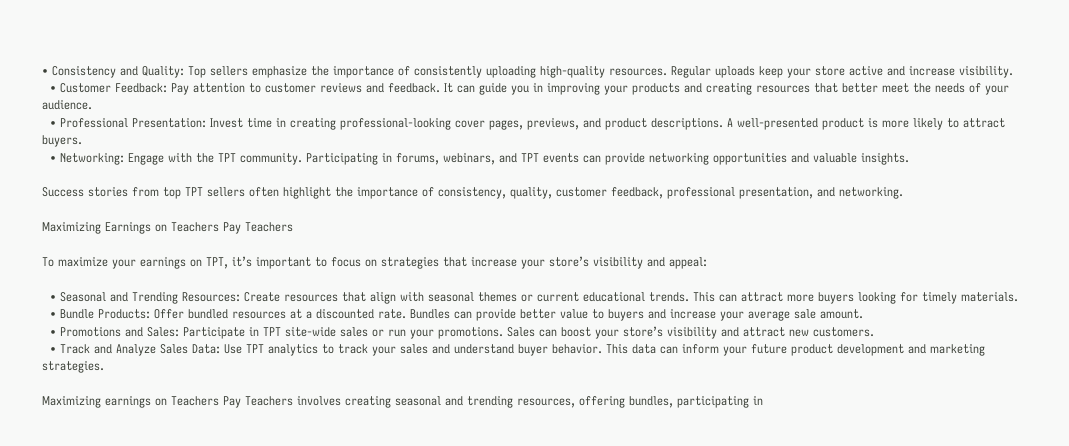• Consistency and Quality: Top sellers emphasize the importance of consistently uploading high-quality resources. Regular uploads keep your store active and increase visibility.
  • Customer Feedback: Pay attention to customer reviews and feedback. It can guide you in improving your products and creating resources that better meet the needs of your audience.
  • Professional Presentation: Invest time in creating professional-looking cover pages, previews, and product descriptions. A well-presented product is more likely to attract buyers.
  • Networking: Engage with the TPT community. Participating in forums, webinars, and TPT events can provide networking opportunities and valuable insights.

Success stories from top TPT sellers often highlight the importance of consistency, quality, customer feedback, professional presentation, and networking.

Maximizing Earnings on Teachers Pay Teachers

To maximize your earnings on TPT, it’s important to focus on strategies that increase your store’s visibility and appeal:

  • Seasonal and Trending Resources: Create resources that align with seasonal themes or current educational trends. This can attract more buyers looking for timely materials.
  • Bundle Products: Offer bundled resources at a discounted rate. Bundles can provide better value to buyers and increase your average sale amount.
  • Promotions and Sales: Participate in TPT site-wide sales or run your promotions. Sales can boost your store’s visibility and attract new customers.
  • Track and Analyze Sales Data: Use TPT analytics to track your sales and understand buyer behavior. This data can inform your future product development and marketing strategies.

Maximizing earnings on Teachers Pay Teachers involves creating seasonal and trending resources, offering bundles, participating in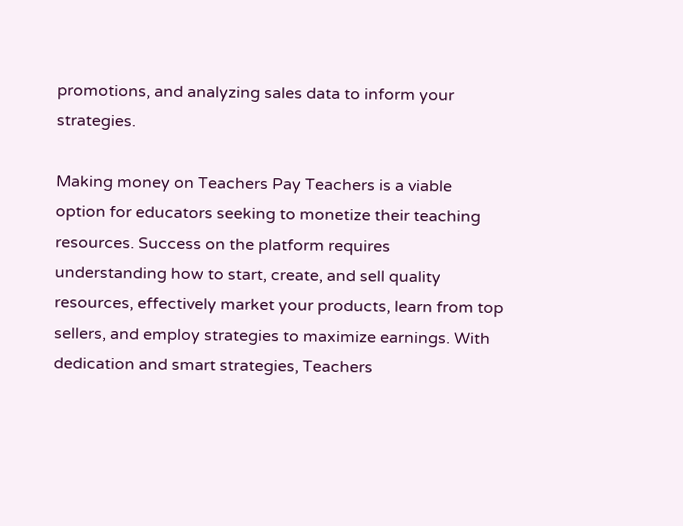promotions, and analyzing sales data to inform your strategies.

Making money on Teachers Pay Teachers is a viable option for educators seeking to monetize their teaching resources. Success on the platform requires understanding how to start, create, and sell quality resources, effectively market your products, learn from top sellers, and employ strategies to maximize earnings. With dedication and smart strategies, Teachers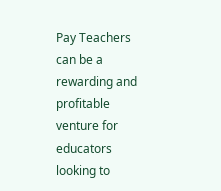Pay Teachers can be a rewarding and profitable venture for educators looking to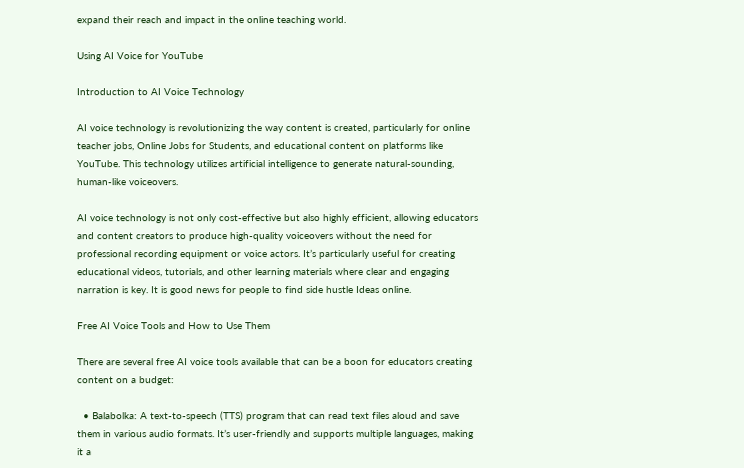expand their reach and impact in the online teaching world.

Using AI Voice for YouTube

Introduction to AI Voice Technology

AI voice technology is revolutionizing the way content is created, particularly for online teacher jobs, Online Jobs for Students, and educational content on platforms like YouTube. This technology utilizes artificial intelligence to generate natural-sounding, human-like voiceovers.

AI voice technology is not only cost-effective but also highly efficient, allowing educators and content creators to produce high-quality voiceovers without the need for professional recording equipment or voice actors. It’s particularly useful for creating educational videos, tutorials, and other learning materials where clear and engaging narration is key. It is good news for people to find side hustle Ideas online.

Free AI Voice Tools and How to Use Them

There are several free AI voice tools available that can be a boon for educators creating content on a budget:

  • Balabolka: A text-to-speech (TTS) program that can read text files aloud and save them in various audio formats. It’s user-friendly and supports multiple languages, making it a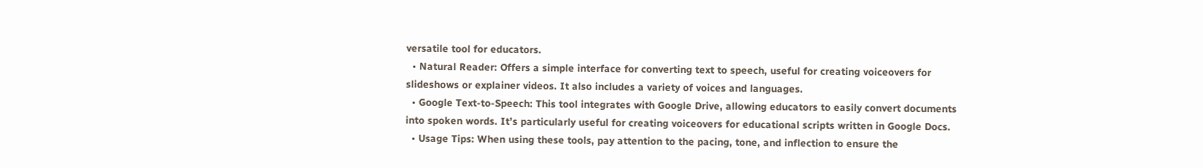versatile tool for educators.
  • Natural Reader: Offers a simple interface for converting text to speech, useful for creating voiceovers for slideshows or explainer videos. It also includes a variety of voices and languages.
  • Google Text-to-Speech: This tool integrates with Google Drive, allowing educators to easily convert documents into spoken words. It’s particularly useful for creating voiceovers for educational scripts written in Google Docs.
  • Usage Tips: When using these tools, pay attention to the pacing, tone, and inflection to ensure the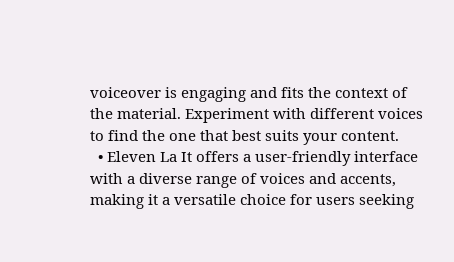voiceover is engaging and fits the context of the material. Experiment with different voices to find the one that best suits your content.
  • Eleven La It offers a user-friendly interface with a diverse range of voices and accents, making it a versatile choice for users seeking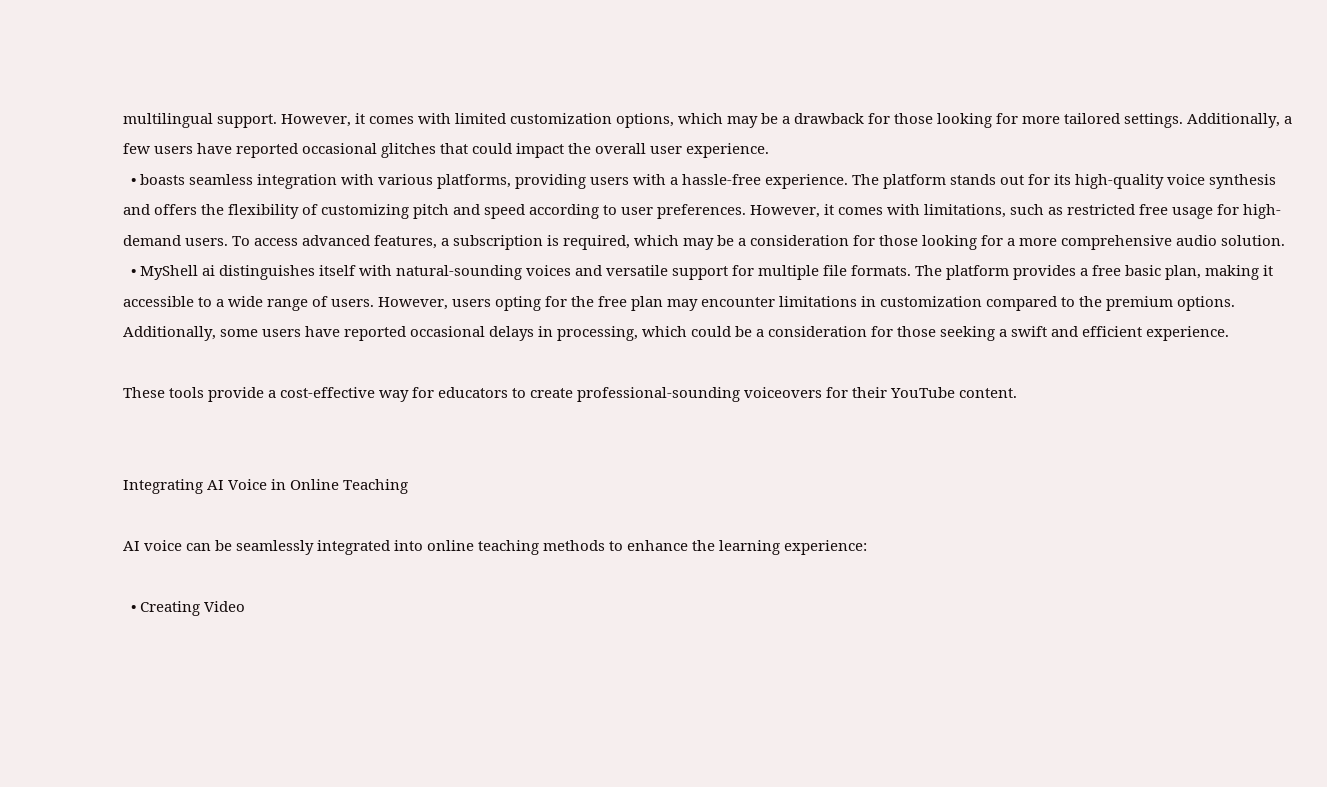multilingual support. However, it comes with limited customization options, which may be a drawback for those looking for more tailored settings. Additionally, a few users have reported occasional glitches that could impact the overall user experience.
  • boasts seamless integration with various platforms, providing users with a hassle-free experience. The platform stands out for its high-quality voice synthesis and offers the flexibility of customizing pitch and speed according to user preferences. However, it comes with limitations, such as restricted free usage for high-demand users. To access advanced features, a subscription is required, which may be a consideration for those looking for a more comprehensive audio solution.
  • MyShell ai distinguishes itself with natural-sounding voices and versatile support for multiple file formats. The platform provides a free basic plan, making it accessible to a wide range of users. However, users opting for the free plan may encounter limitations in customization compared to the premium options. Additionally, some users have reported occasional delays in processing, which could be a consideration for those seeking a swift and efficient experience.

These tools provide a cost-effective way for educators to create professional-sounding voiceovers for their YouTube content.


Integrating AI Voice in Online Teaching

AI voice can be seamlessly integrated into online teaching methods to enhance the learning experience:

  • Creating Video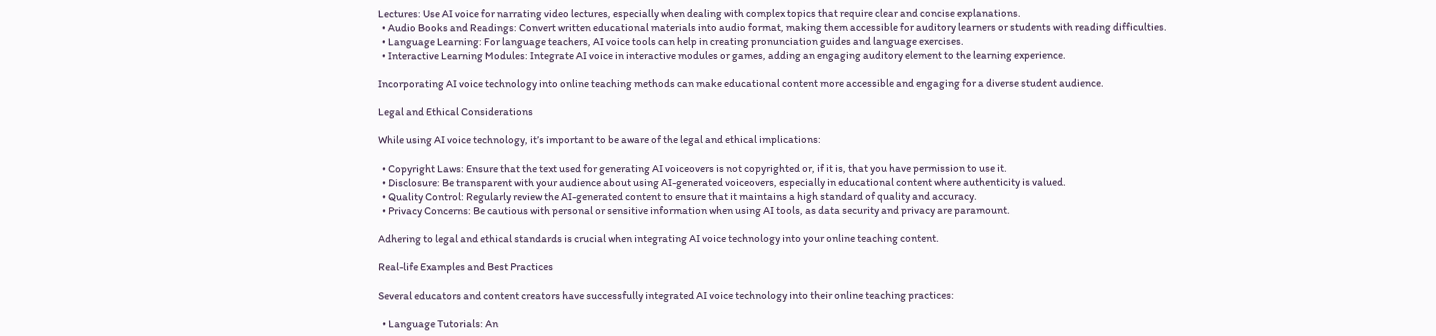Lectures: Use AI voice for narrating video lectures, especially when dealing with complex topics that require clear and concise explanations.
  • Audio Books and Readings: Convert written educational materials into audio format, making them accessible for auditory learners or students with reading difficulties.
  • Language Learning: For language teachers, AI voice tools can help in creating pronunciation guides and language exercises.
  • Interactive Learning Modules: Integrate AI voice in interactive modules or games, adding an engaging auditory element to the learning experience.

Incorporating AI voice technology into online teaching methods can make educational content more accessible and engaging for a diverse student audience.

Legal and Ethical Considerations

While using AI voice technology, it’s important to be aware of the legal and ethical implications:

  • Copyright Laws: Ensure that the text used for generating AI voiceovers is not copyrighted or, if it is, that you have permission to use it.
  • Disclosure: Be transparent with your audience about using AI-generated voiceovers, especially in educational content where authenticity is valued.
  • Quality Control: Regularly review the AI-generated content to ensure that it maintains a high standard of quality and accuracy.
  • Privacy Concerns: Be cautious with personal or sensitive information when using AI tools, as data security and privacy are paramount.

Adhering to legal and ethical standards is crucial when integrating AI voice technology into your online teaching content.

Real-life Examples and Best Practices

Several educators and content creators have successfully integrated AI voice technology into their online teaching practices:

  • Language Tutorials: An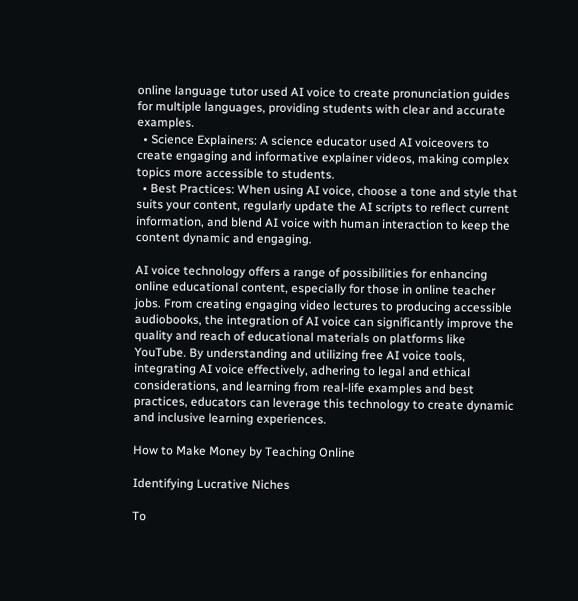online language tutor used AI voice to create pronunciation guides for multiple languages, providing students with clear and accurate examples.
  • Science Explainers: A science educator used AI voiceovers to create engaging and informative explainer videos, making complex topics more accessible to students.
  • Best Practices: When using AI voice, choose a tone and style that suits your content, regularly update the AI scripts to reflect current information, and blend AI voice with human interaction to keep the content dynamic and engaging.

AI voice technology offers a range of possibilities for enhancing online educational content, especially for those in online teacher jobs. From creating engaging video lectures to producing accessible audiobooks, the integration of AI voice can significantly improve the quality and reach of educational materials on platforms like YouTube. By understanding and utilizing free AI voice tools, integrating AI voice effectively, adhering to legal and ethical considerations, and learning from real-life examples and best practices, educators can leverage this technology to create dynamic and inclusive learning experiences.

How to Make Money by Teaching Online

Identifying Lucrative Niches

To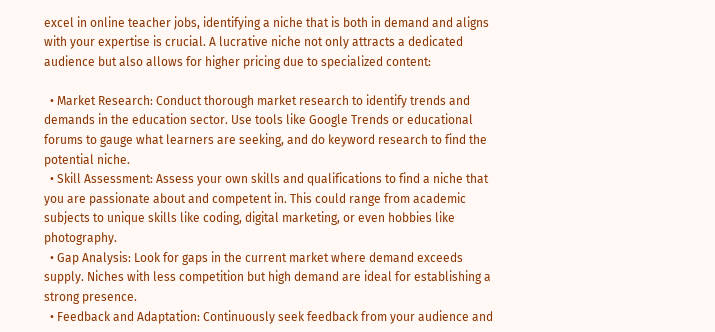excel in online teacher jobs, identifying a niche that is both in demand and aligns with your expertise is crucial. A lucrative niche not only attracts a dedicated audience but also allows for higher pricing due to specialized content:

  • Market Research: Conduct thorough market research to identify trends and demands in the education sector. Use tools like Google Trends or educational forums to gauge what learners are seeking, and do keyword research to find the potential niche.
  • Skill Assessment: Assess your own skills and qualifications to find a niche that you are passionate about and competent in. This could range from academic subjects to unique skills like coding, digital marketing, or even hobbies like photography.
  • Gap Analysis: Look for gaps in the current market where demand exceeds supply. Niches with less competition but high demand are ideal for establishing a strong presence.
  • Feedback and Adaptation: Continuously seek feedback from your audience and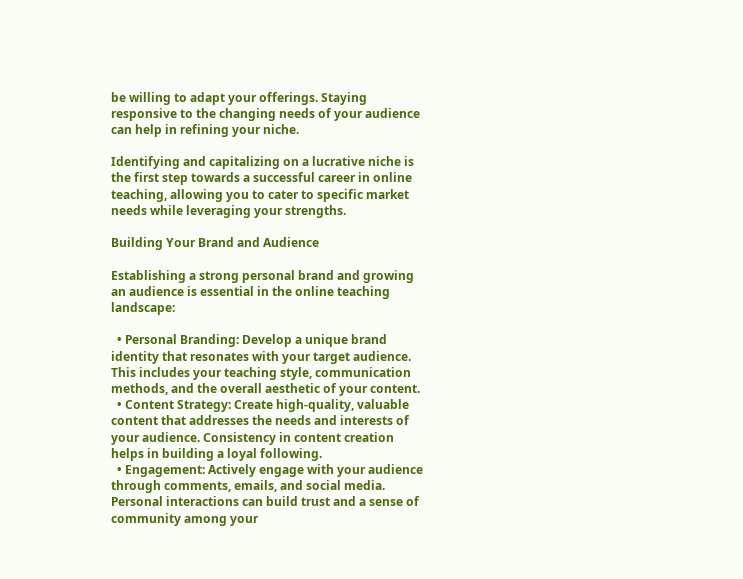be willing to adapt your offerings. Staying responsive to the changing needs of your audience can help in refining your niche.

Identifying and capitalizing on a lucrative niche is the first step towards a successful career in online teaching, allowing you to cater to specific market needs while leveraging your strengths.

Building Your Brand and Audience

Establishing a strong personal brand and growing an audience is essential in the online teaching landscape:

  • Personal Branding: Develop a unique brand identity that resonates with your target audience. This includes your teaching style, communication methods, and the overall aesthetic of your content.
  • Content Strategy: Create high-quality, valuable content that addresses the needs and interests of your audience. Consistency in content creation helps in building a loyal following.
  • Engagement: Actively engage with your audience through comments, emails, and social media. Personal interactions can build trust and a sense of community among your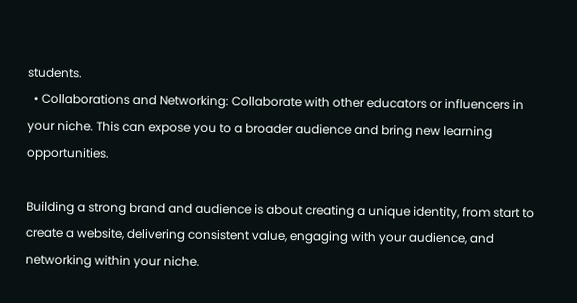students.
  • Collaborations and Networking: Collaborate with other educators or influencers in your niche. This can expose you to a broader audience and bring new learning opportunities.

Building a strong brand and audience is about creating a unique identity, from start to create a website, delivering consistent value, engaging with your audience, and networking within your niche.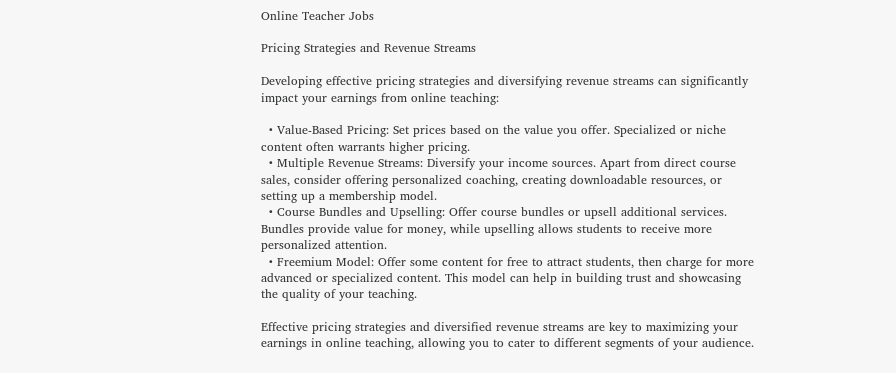Online Teacher Jobs

Pricing Strategies and Revenue Streams

Developing effective pricing strategies and diversifying revenue streams can significantly impact your earnings from online teaching:

  • Value-Based Pricing: Set prices based on the value you offer. Specialized or niche content often warrants higher pricing.
  • Multiple Revenue Streams: Diversify your income sources. Apart from direct course sales, consider offering personalized coaching, creating downloadable resources, or setting up a membership model.
  • Course Bundles and Upselling: Offer course bundles or upsell additional services. Bundles provide value for money, while upselling allows students to receive more personalized attention.
  • Freemium Model: Offer some content for free to attract students, then charge for more advanced or specialized content. This model can help in building trust and showcasing the quality of your teaching.

Effective pricing strategies and diversified revenue streams are key to maximizing your earnings in online teaching, allowing you to cater to different segments of your audience.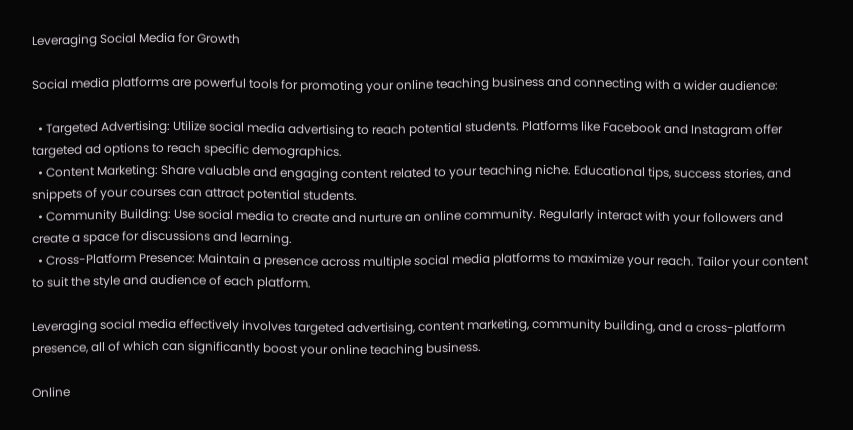Leveraging Social Media for Growth

Social media platforms are powerful tools for promoting your online teaching business and connecting with a wider audience:

  • Targeted Advertising: Utilize social media advertising to reach potential students. Platforms like Facebook and Instagram offer targeted ad options to reach specific demographics.
  • Content Marketing: Share valuable and engaging content related to your teaching niche. Educational tips, success stories, and snippets of your courses can attract potential students.
  • Community Building: Use social media to create and nurture an online community. Regularly interact with your followers and create a space for discussions and learning.
  • Cross-Platform Presence: Maintain a presence across multiple social media platforms to maximize your reach. Tailor your content to suit the style and audience of each platform.

Leveraging social media effectively involves targeted advertising, content marketing, community building, and a cross-platform presence, all of which can significantly boost your online teaching business.

Online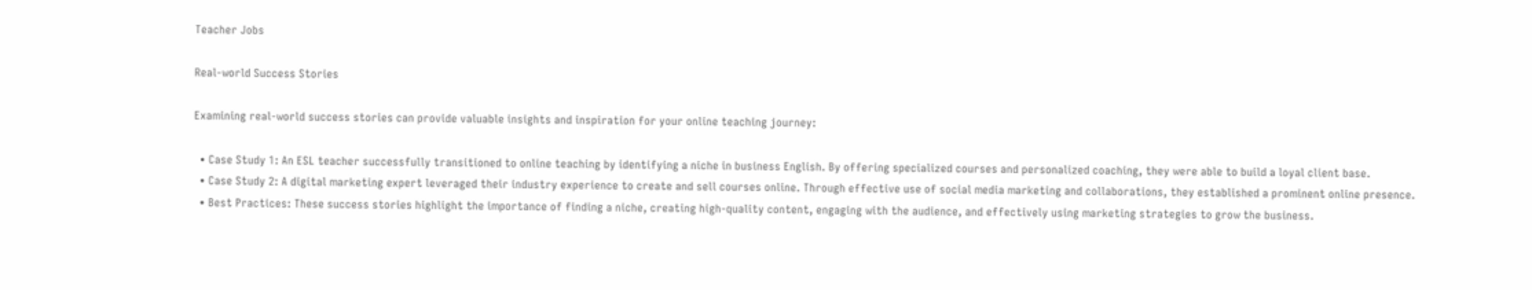Teacher Jobs

Real-world Success Stories

Examining real-world success stories can provide valuable insights and inspiration for your online teaching journey:

  • Case Study 1: An ESL teacher successfully transitioned to online teaching by identifying a niche in business English. By offering specialized courses and personalized coaching, they were able to build a loyal client base.
  • Case Study 2: A digital marketing expert leveraged their industry experience to create and sell courses online. Through effective use of social media marketing and collaborations, they established a prominent online presence.
  • Best Practices: These success stories highlight the importance of finding a niche, creating high-quality content, engaging with the audience, and effectively using marketing strategies to grow the business.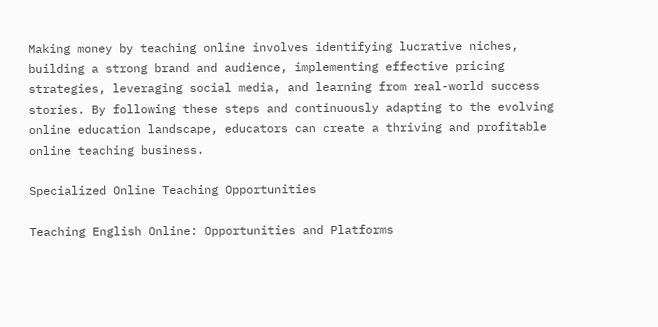Making money by teaching online involves identifying lucrative niches, building a strong brand and audience, implementing effective pricing strategies, leveraging social media, and learning from real-world success stories. By following these steps and continuously adapting to the evolving online education landscape, educators can create a thriving and profitable online teaching business.

Specialized Online Teaching Opportunities

Teaching English Online: Opportunities and Platforms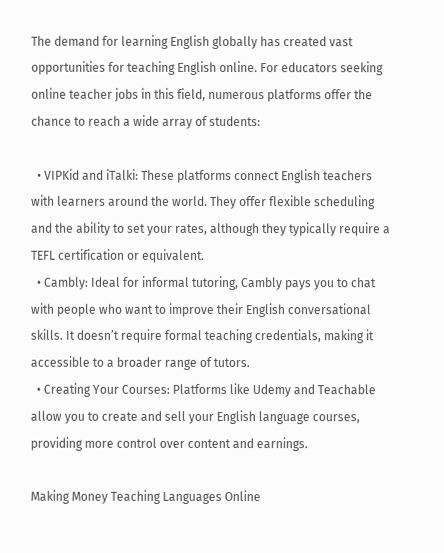The demand for learning English globally has created vast opportunities for teaching English online. For educators seeking online teacher jobs in this field, numerous platforms offer the chance to reach a wide array of students:

  • VIPKid and iTalki: These platforms connect English teachers with learners around the world. They offer flexible scheduling and the ability to set your rates, although they typically require a TEFL certification or equivalent.
  • Cambly: Ideal for informal tutoring, Cambly pays you to chat with people who want to improve their English conversational skills. It doesn’t require formal teaching credentials, making it accessible to a broader range of tutors.
  • Creating Your Courses: Platforms like Udemy and Teachable allow you to create and sell your English language courses, providing more control over content and earnings.

Making Money Teaching Languages Online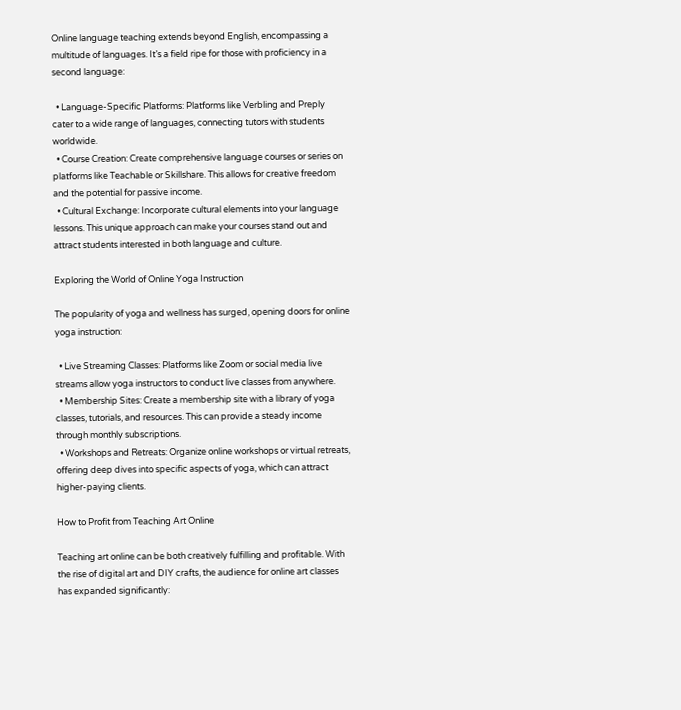Online language teaching extends beyond English, encompassing a multitude of languages. It’s a field ripe for those with proficiency in a second language:

  • Language-Specific Platforms: Platforms like Verbling and Preply cater to a wide range of languages, connecting tutors with students worldwide.
  • Course Creation: Create comprehensive language courses or series on platforms like Teachable or Skillshare. This allows for creative freedom and the potential for passive income.
  • Cultural Exchange: Incorporate cultural elements into your language lessons. This unique approach can make your courses stand out and attract students interested in both language and culture.

Exploring the World of Online Yoga Instruction

The popularity of yoga and wellness has surged, opening doors for online yoga instruction:

  • Live Streaming Classes: Platforms like Zoom or social media live streams allow yoga instructors to conduct live classes from anywhere.
  • Membership Sites: Create a membership site with a library of yoga classes, tutorials, and resources. This can provide a steady income through monthly subscriptions.
  • Workshops and Retreats: Organize online workshops or virtual retreats, offering deep dives into specific aspects of yoga, which can attract higher-paying clients.

How to Profit from Teaching Art Online

Teaching art online can be both creatively fulfilling and profitable. With the rise of digital art and DIY crafts, the audience for online art classes has expanded significantly: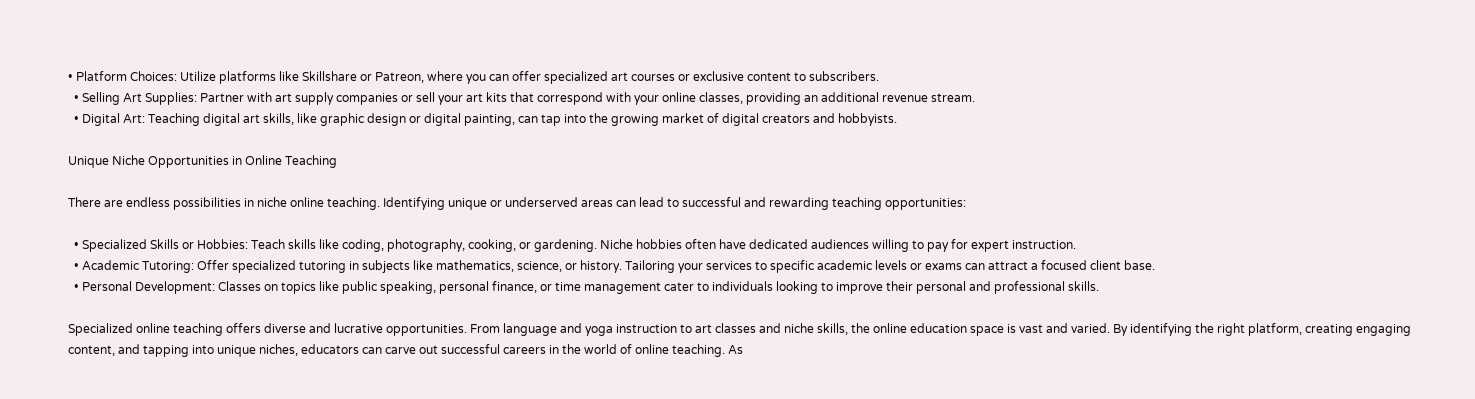• Platform Choices: Utilize platforms like Skillshare or Patreon, where you can offer specialized art courses or exclusive content to subscribers.
  • Selling Art Supplies: Partner with art supply companies or sell your art kits that correspond with your online classes, providing an additional revenue stream.
  • Digital Art: Teaching digital art skills, like graphic design or digital painting, can tap into the growing market of digital creators and hobbyists.

Unique Niche Opportunities in Online Teaching

There are endless possibilities in niche online teaching. Identifying unique or underserved areas can lead to successful and rewarding teaching opportunities:

  • Specialized Skills or Hobbies: Teach skills like coding, photography, cooking, or gardening. Niche hobbies often have dedicated audiences willing to pay for expert instruction.
  • Academic Tutoring: Offer specialized tutoring in subjects like mathematics, science, or history. Tailoring your services to specific academic levels or exams can attract a focused client base.
  • Personal Development: Classes on topics like public speaking, personal finance, or time management cater to individuals looking to improve their personal and professional skills.

Specialized online teaching offers diverse and lucrative opportunities. From language and yoga instruction to art classes and niche skills, the online education space is vast and varied. By identifying the right platform, creating engaging content, and tapping into unique niches, educators can carve out successful careers in the world of online teaching. As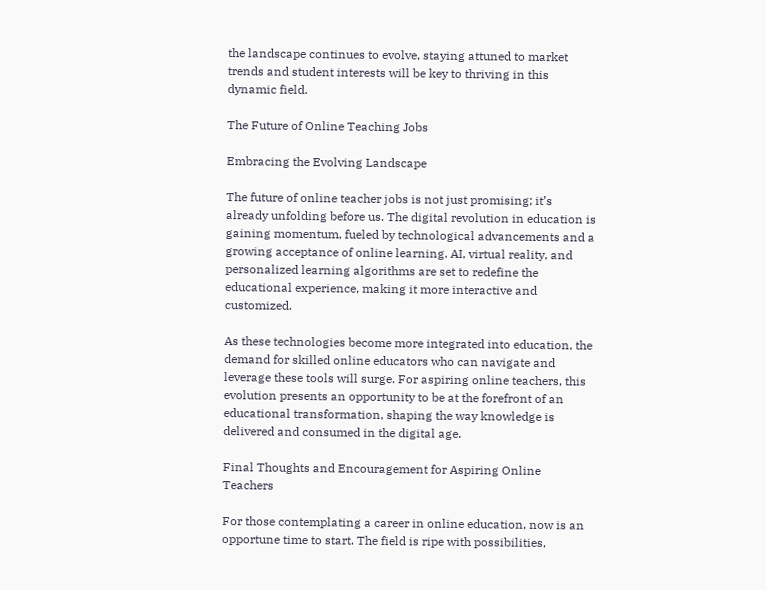the landscape continues to evolve, staying attuned to market trends and student interests will be key to thriving in this dynamic field.

The Future of Online Teaching Jobs

Embracing the Evolving Landscape

The future of online teacher jobs is not just promising; it’s already unfolding before us. The digital revolution in education is gaining momentum, fueled by technological advancements and a growing acceptance of online learning. AI, virtual reality, and personalized learning algorithms are set to redefine the educational experience, making it more interactive and customized.

As these technologies become more integrated into education, the demand for skilled online educators who can navigate and leverage these tools will surge. For aspiring online teachers, this evolution presents an opportunity to be at the forefront of an educational transformation, shaping the way knowledge is delivered and consumed in the digital age.

Final Thoughts and Encouragement for Aspiring Online Teachers

For those contemplating a career in online education, now is an opportune time to start. The field is ripe with possibilities,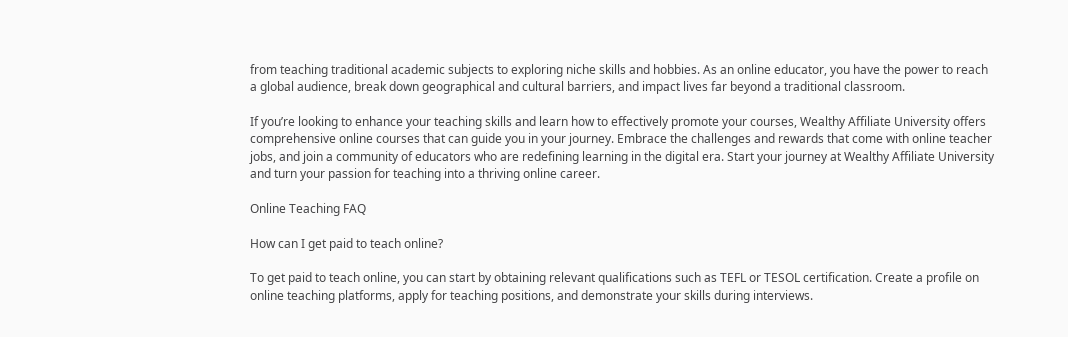from teaching traditional academic subjects to exploring niche skills and hobbies. As an online educator, you have the power to reach a global audience, break down geographical and cultural barriers, and impact lives far beyond a traditional classroom.

If you’re looking to enhance your teaching skills and learn how to effectively promote your courses, Wealthy Affiliate University offers comprehensive online courses that can guide you in your journey. Embrace the challenges and rewards that come with online teacher jobs, and join a community of educators who are redefining learning in the digital era. Start your journey at Wealthy Affiliate University and turn your passion for teaching into a thriving online career.

Online Teaching FAQ

How can I get paid to teach online?

To get paid to teach online, you can start by obtaining relevant qualifications such as TEFL or TESOL certification. Create a profile on online teaching platforms, apply for teaching positions, and demonstrate your skills during interviews.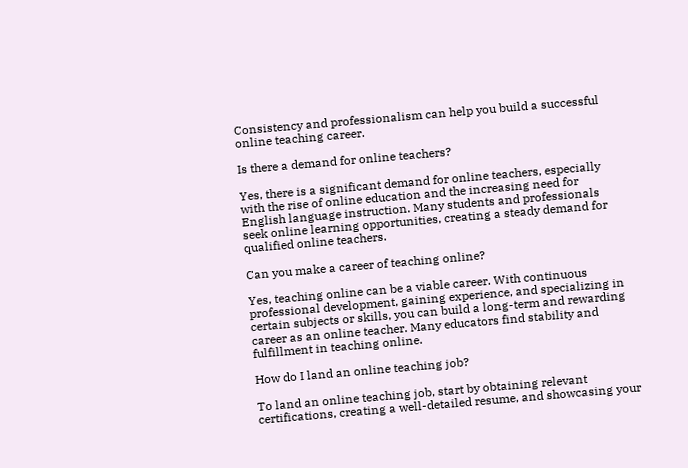Consistency and professionalism can help you build a successful online teaching career.

Is there a demand for online teachers?

Yes, there is a significant demand for online teachers, especially with the rise of online education and the increasing need for English language instruction. Many students and professionals seek online learning opportunities, creating a steady demand for qualified online teachers.

Can you make a career of teaching online?

Yes, teaching online can be a viable career. With continuous professional development, gaining experience, and specializing in certain subjects or skills, you can build a long-term and rewarding career as an online teacher. Many educators find stability and fulfillment in teaching online.

How do I land an online teaching job?

To land an online teaching job, start by obtaining relevant certifications, creating a well-detailed resume, and showcasing your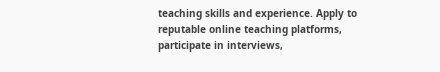teaching skills and experience. Apply to reputable online teaching platforms, participate in interviews,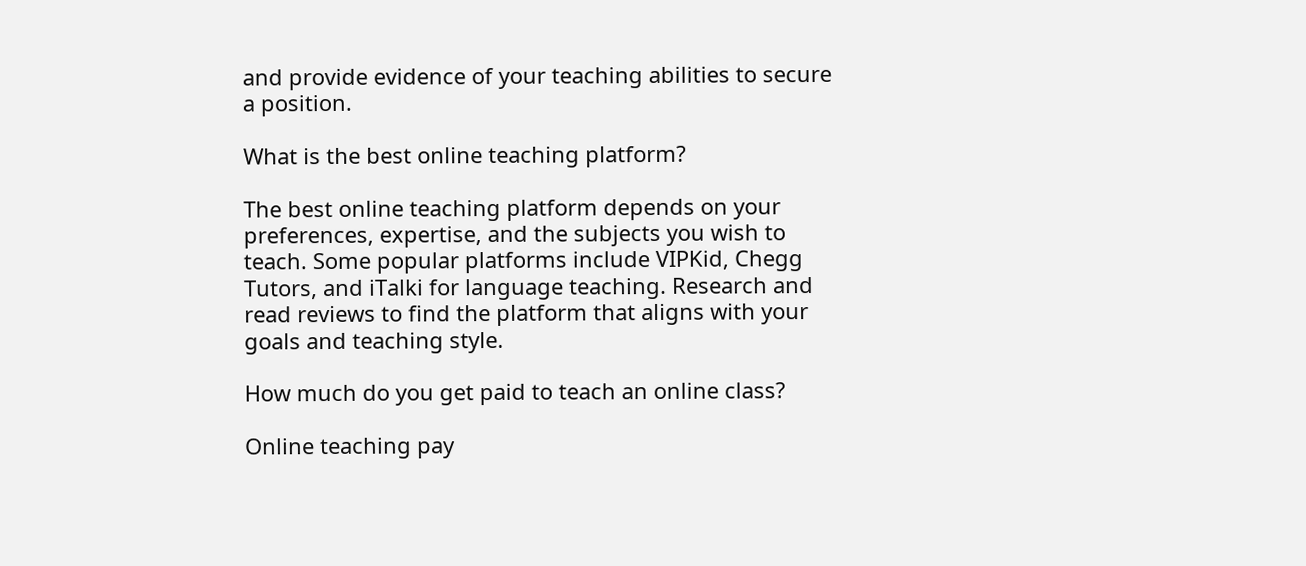and provide evidence of your teaching abilities to secure a position.

What is the best online teaching platform?

The best online teaching platform depends on your preferences, expertise, and the subjects you wish to teach. Some popular platforms include VIPKid, Chegg Tutors, and iTalki for language teaching. Research and read reviews to find the platform that aligns with your goals and teaching style.

How much do you get paid to teach an online class?

Online teaching pay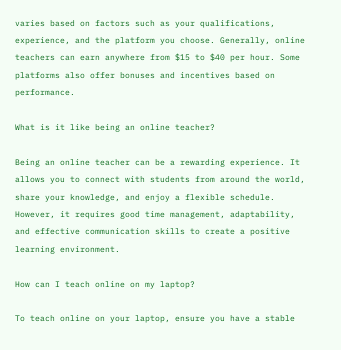varies based on factors such as your qualifications, experience, and the platform you choose. Generally, online teachers can earn anywhere from $15 to $40 per hour. Some platforms also offer bonuses and incentives based on performance.

What is it like being an online teacher?

Being an online teacher can be a rewarding experience. It allows you to connect with students from around the world, share your knowledge, and enjoy a flexible schedule. However, it requires good time management, adaptability, and effective communication skills to create a positive learning environment.

How can I teach online on my laptop?

To teach online on your laptop, ensure you have a stable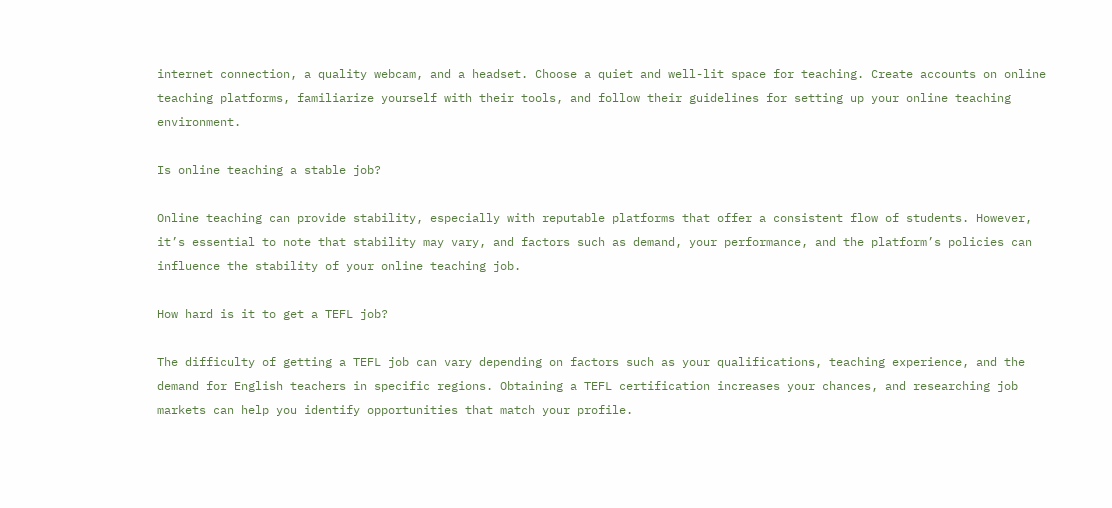internet connection, a quality webcam, and a headset. Choose a quiet and well-lit space for teaching. Create accounts on online teaching platforms, familiarize yourself with their tools, and follow their guidelines for setting up your online teaching environment.

Is online teaching a stable job?

Online teaching can provide stability, especially with reputable platforms that offer a consistent flow of students. However, it’s essential to note that stability may vary, and factors such as demand, your performance, and the platform’s policies can influence the stability of your online teaching job.

How hard is it to get a TEFL job?

The difficulty of getting a TEFL job can vary depending on factors such as your qualifications, teaching experience, and the demand for English teachers in specific regions. Obtaining a TEFL certification increases your chances, and researching job markets can help you identify opportunities that match your profile.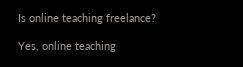Is online teaching freelance?

Yes, online teaching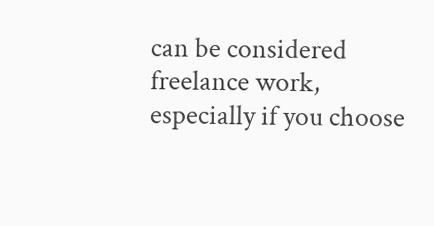can be considered freelance work, especially if you choose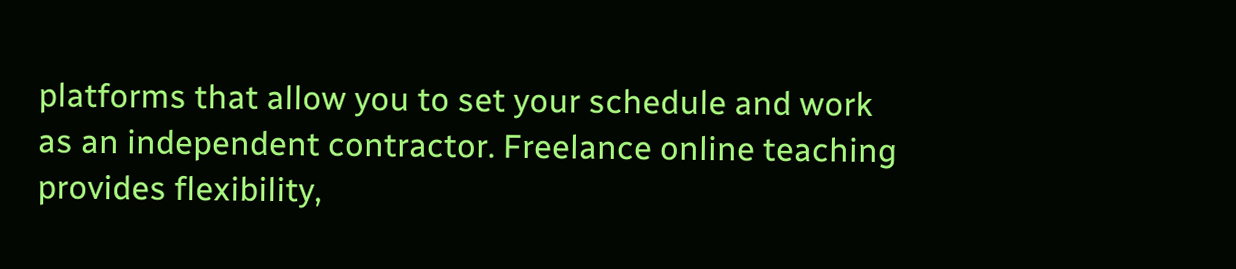platforms that allow you to set your schedule and work as an independent contractor. Freelance online teaching provides flexibility,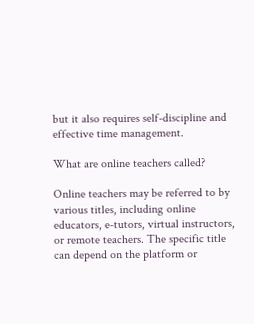but it also requires self-discipline and effective time management.

What are online teachers called?

Online teachers may be referred to by various titles, including online educators, e-tutors, virtual instructors, or remote teachers. The specific title can depend on the platform or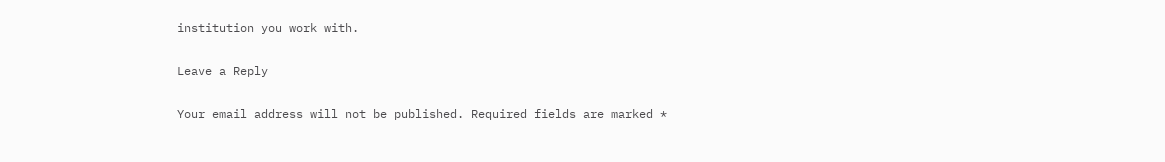institution you work with.

Leave a Reply

Your email address will not be published. Required fields are marked *